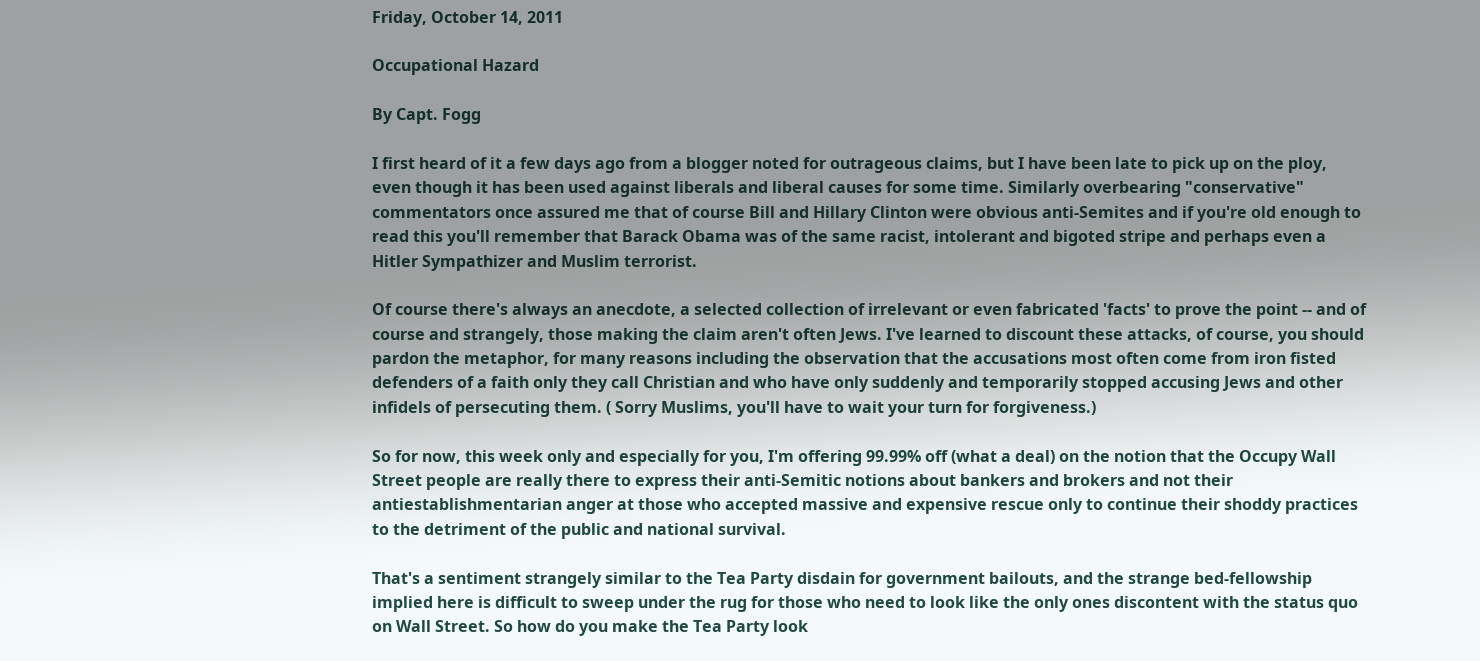Friday, October 14, 2011

Occupational Hazard

By Capt. Fogg

I first heard of it a few days ago from a blogger noted for outrageous claims, but I have been late to pick up on the ploy, even though it has been used against liberals and liberal causes for some time. Similarly overbearing "conservative" commentators once assured me that of course Bill and Hillary Clinton were obvious anti-Semites and if you're old enough to read this you'll remember that Barack Obama was of the same racist, intolerant and bigoted stripe and perhaps even a Hitler Sympathizer and Muslim terrorist.

Of course there's always an anecdote, a selected collection of irrelevant or even fabricated 'facts' to prove the point -- and of course and strangely, those making the claim aren't often Jews. I've learned to discount these attacks, of course, you should pardon the metaphor, for many reasons including the observation that the accusations most often come from iron fisted defenders of a faith only they call Christian and who have only suddenly and temporarily stopped accusing Jews and other infidels of persecuting them. ( Sorry Muslims, you'll have to wait your turn for forgiveness.)

So for now, this week only and especially for you, I'm offering 99.99% off (what a deal) on the notion that the Occupy Wall Street people are really there to express their anti-Semitic notions about bankers and brokers and not their antiestablishmentarian anger at those who accepted massive and expensive rescue only to continue their shoddy practices to the detriment of the public and national survival.

That's a sentiment strangely similar to the Tea Party disdain for government bailouts, and the strange bed-fellowship implied here is difficult to sweep under the rug for those who need to look like the only ones discontent with the status quo on Wall Street. So how do you make the Tea Party look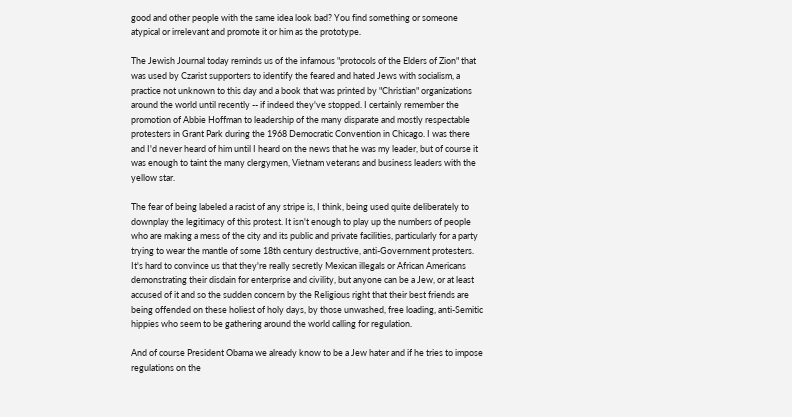good and other people with the same idea look bad? You find something or someone atypical or irrelevant and promote it or him as the prototype.

The Jewish Journal today reminds us of the infamous "protocols of the Elders of Zion" that was used by Czarist supporters to identify the feared and hated Jews with socialism, a practice not unknown to this day and a book that was printed by "Christian" organizations around the world until recently -- if indeed they've stopped. I certainly remember the promotion of Abbie Hoffman to leadership of the many disparate and mostly respectable protesters in Grant Park during the 1968 Democratic Convention in Chicago. I was there and I'd never heard of him until I heard on the news that he was my leader, but of course it was enough to taint the many clergymen, Vietnam veterans and business leaders with the yellow star.

The fear of being labeled a racist of any stripe is, I think, being used quite deliberately to downplay the legitimacy of this protest. It isn't enough to play up the numbers of people who are making a mess of the city and its public and private facilities, particularly for a party trying to wear the mantle of some 18th century destructive, anti-Government protesters. It's hard to convince us that they're really secretly Mexican illegals or African Americans demonstrating their disdain for enterprise and civility, but anyone can be a Jew, or at least accused of it and so the sudden concern by the Religious right that their best friends are being offended on these holiest of holy days, by those unwashed, free loading, anti-Semitic hippies who seem to be gathering around the world calling for regulation.

And of course President Obama we already know to be a Jew hater and if he tries to impose regulations on the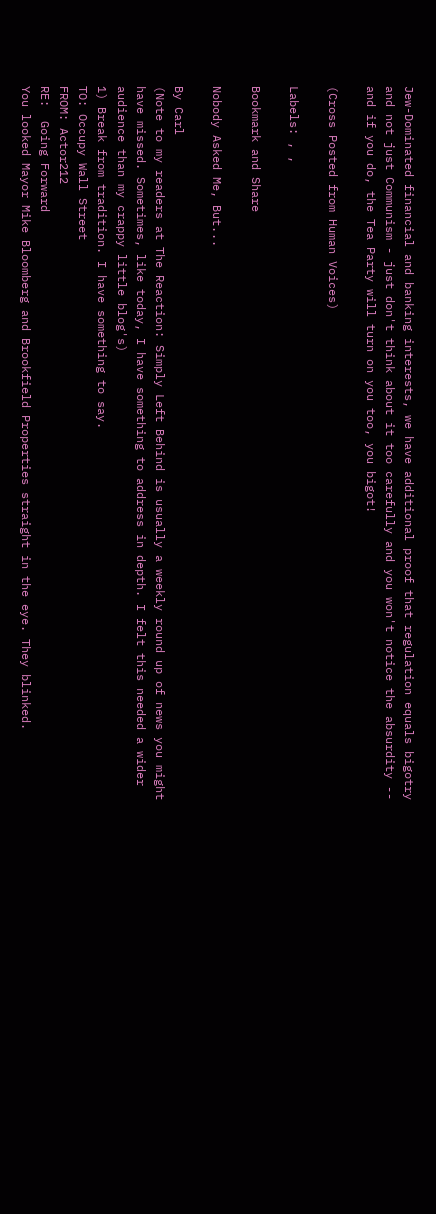Jew-Dominated financial and banking interests, we have additional proof that regulation equals bigotry and not just Communism - just don't think about it too carefully and you won't notice the absurdity -- and if you do, the Tea Party will turn on you too, you bigot!

(Cross Posted from Human Voices)

Labels: , ,

Bookmark and Share

Nobody Asked Me, But...

By Carl
(Note to my readers at The Reaction: Simply Left Behind is usually a weekly round up of news you might have missed. Sometimes, like today, I have something to address in depth. I felt this needed a wider audience than my crappy little blog's)
1) Break from tradition. I have something to say.
TO: Occupy Wall Street
FROM: Actor212
RE:  Going Forward
You looked Mayor Mike Bloomberg and Brookfield Properties straight in the eye. They blinked.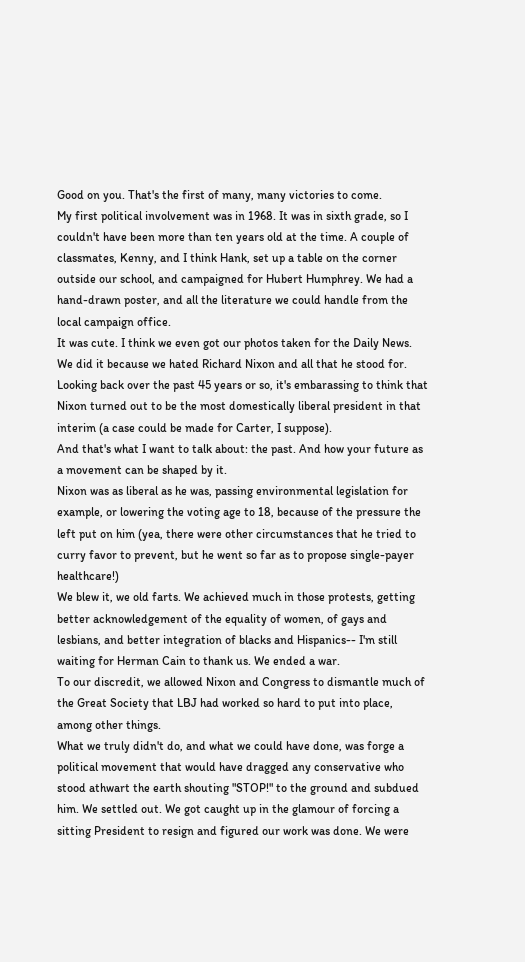Good on you. That's the first of many, many victories to come.
My first political involvement was in 1968. It was in sixth grade, so I couldn't have been more than ten years old at the time. A couple of classmates, Kenny, and I think Hank, set up a table on the corner outside our school, and campaigned for Hubert Humphrey. We had a hand-drawn poster, and all the literature we could handle from the local campaign office.
It was cute. I think we even got our photos taken for the Daily News.
We did it because we hated Richard Nixon and all that he stood for. Looking back over the past 45 years or so, it's embarassing to think that Nixon turned out to be the most domestically liberal president in that interim (a case could be made for Carter, I suppose).
And that's what I want to talk about: the past. And how your future as a movement can be shaped by it.
Nixon was as liberal as he was, passing environmental legislation for example, or lowering the voting age to 18, because of the pressure the left put on him (yea, there were other circumstances that he tried to curry favor to prevent, but he went so far as to propose single-payer healthcare!)
We blew it, we old farts. We achieved much in those protests, getting better acknowledgement of the equality of women, of gays and lesbians, and better integration of blacks and Hispanics-- I'm still waiting for Herman Cain to thank us. We ended a war.
To our discredit, we allowed Nixon and Congress to dismantle much of the Great Society that LBJ had worked so hard to put into place, among other things.
What we truly didn't do, and what we could have done, was forge a political movement that would have dragged any conservative who stood athwart the earth shouting "STOP!" to the ground and subdued him. We settled out. We got caught up in the glamour of forcing a sitting President to resign and figured our work was done. We were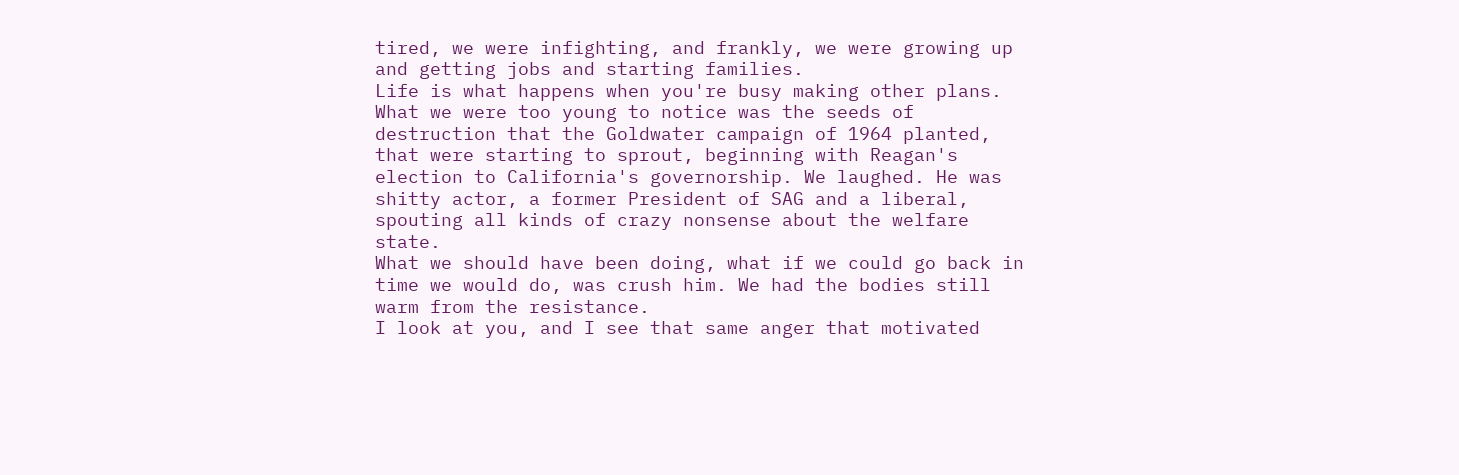tired, we were infighting, and frankly, we were growing up and getting jobs and starting families.
Life is what happens when you're busy making other plans.
What we were too young to notice was the seeds of destruction that the Goldwater campaign of 1964 planted, that were starting to sprout, beginning with Reagan's election to California's governorship. We laughed. He was shitty actor, a former President of SAG and a liberal, spouting all kinds of crazy nonsense about the welfare state.
What we should have been doing, what if we could go back in time we would do, was crush him. We had the bodies still warm from the resistance.
I look at you, and I see that same anger that motivated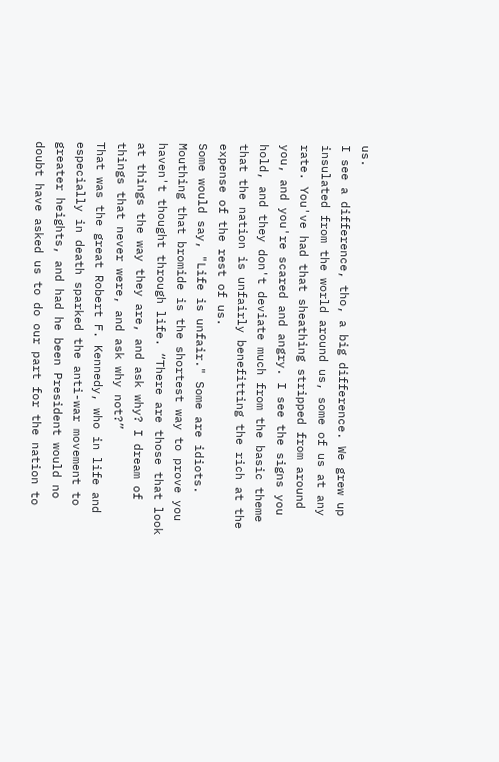us.
I see a difference, tho, a big difference. We grew up insulated from the world around us, some of us at any rate. You've had that sheathing stripped from around you, and you're scared and angry. I see the signs you hold, and they don't deviate much from the basic theme that the nation is unfairly benefitting the rich at the expense of the rest of us.
Some would say, "Life is unfair." Some are idiots. Mouthing that bromide is the shortest way to prove you haven't thought through life. “There are those that look at things the way they are, and ask why? I dream of things that never were, and ask why not?”
That was the great Robert F. Kennedy, who in life and especially in death sparked the anti-war movement to greater heights, and had he been President would no doubt have asked us to do our part for the nation to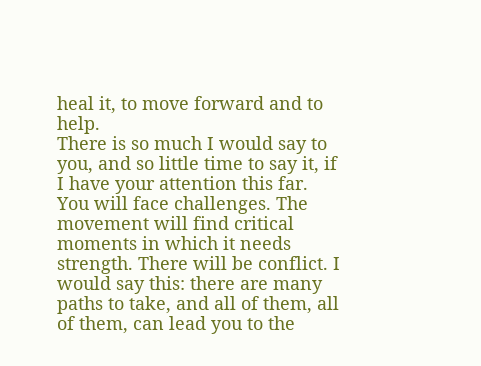heal it, to move forward and to help.
There is so much I would say to you, and so little time to say it, if I have your attention this far. You will face challenges. The movement will find critical moments in which it needs strength. There will be conflict. I would say this: there are many paths to take, and all of them, all of them, can lead you to the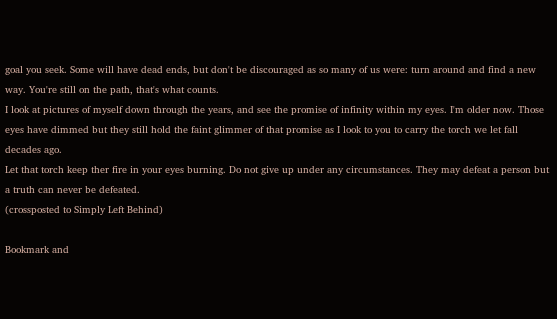goal you seek. Some will have dead ends, but don't be discouraged as so many of us were: turn around and find a new way. You're still on the path, that's what counts.
I look at pictures of myself down through the years, and see the promise of infinity within my eyes. I'm older now. Those eyes have dimmed but they still hold the faint glimmer of that promise as I look to you to carry the torch we let fall decades ago.
Let that torch keep ther fire in your eyes burning. Do not give up under any circumstances. They may defeat a person but a truth can never be defeated.
(crossposted to Simply Left Behind)

Bookmark and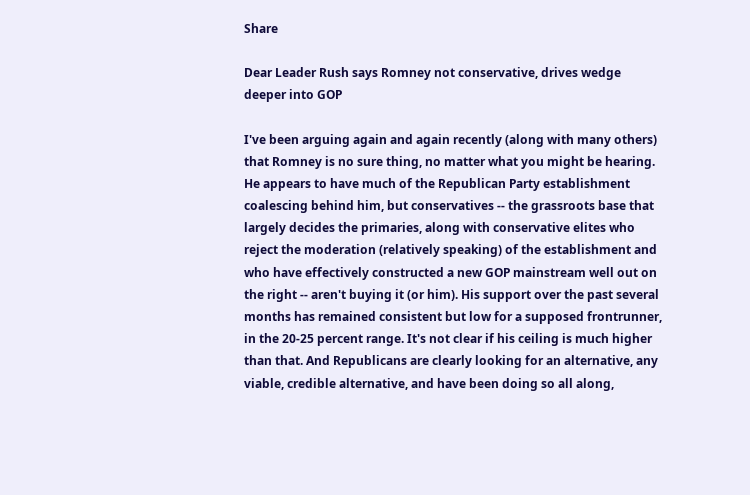Share

Dear Leader Rush says Romney not conservative, drives wedge deeper into GOP

I've been arguing again and again recently (along with many others) that Romney is no sure thing, no matter what you might be hearing. He appears to have much of the Republican Party establishment coalescing behind him, but conservatives -- the grassroots base that largely decides the primaries, along with conservative elites who reject the moderation (relatively speaking) of the establishment and who have effectively constructed a new GOP mainstream well out on the right -- aren't buying it (or him). His support over the past several months has remained consistent but low for a supposed frontrunner, in the 20-25 percent range. It's not clear if his ceiling is much higher than that. And Republicans are clearly looking for an alternative, any viable, credible alternative, and have been doing so all along,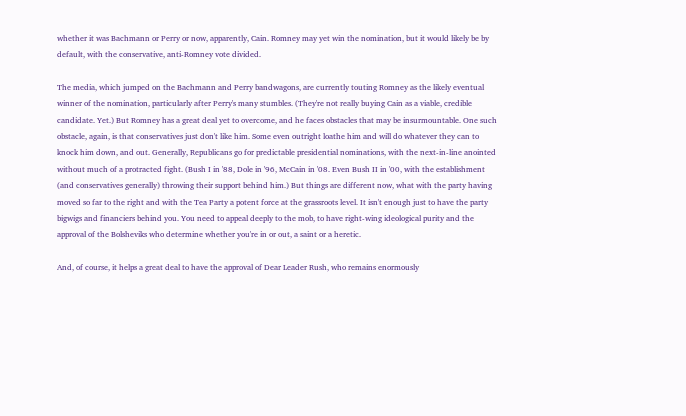whether it was Bachmann or Perry or now, apparently, Cain. Romney may yet win the nomination, but it would likely be by default, with the conservative, anti-Romney vote divided.

The media, which jumped on the Bachmann and Perry bandwagons, are currently touting Romney as the likely eventual winner of the nomination, particularly after Perry's many stumbles. (They're not really buying Cain as a viable, credible candidate. Yet.) But Romney has a great deal yet to overcome, and he faces obstacles that may be insurmountable. One such obstacle, again, is that conservatives just don't like him. Some even outright loathe him and will do whatever they can to knock him down, and out. Generally, Republicans go for predictable presidential nominations, with the next-in-line anointed without much of a protracted fight. (Bush I in '88, Dole in '96, McCain in '08. Even Bush II in '00, with the establishment (and conservatives generally) throwing their support behind him.) But things are different now, what with the party having moved so far to the right and with the Tea Party a potent force at the grassroots level. It isn't enough just to have the party bigwigs and financiers behind you. You need to appeal deeply to the mob, to have right-wing ideological purity and the approval of the Bolsheviks who determine whether you're in or out, a saint or a heretic.

And, of course, it helps a great deal to have the approval of Dear Leader Rush, who remains enormously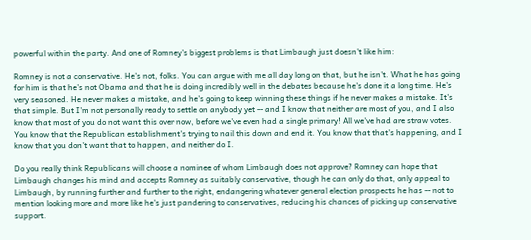powerful within the party. And one of Romney's biggest problems is that Limbaugh just doesn't like him:

Romney is not a conservative. He's not, folks. You can argue with me all day long on that, but he isn't. What he has going for him is that he's not Obama and that he is doing incredibly well in the debates because he's done it a long time. He's very seasoned. He never makes a mistake, and he's going to keep winning these things if he never makes a mistake. It's that simple. But I'm not personally ready to settle on anybody yet -- and I know that neither are most of you, and I also know that most of you do not want this over now, before we've even had a single primary! All we've had are straw votes. You know that the Republican establishment's trying to nail this down and end it. You know that that's happening, and I know that you don't want that to happen, and neither do I.

Do you really think Republicans will choose a nominee of whom Limbaugh does not approve? Romney can hope that Limbaugh changes his mind and accepts Romney as suitably conservative, though he can only do that, only appeal to Limbaugh, by running further and further to the right, endangering whatever general election prospects he has -- not to mention looking more and more like he's just pandering to conservatives, reducing his chances of picking up conservative support.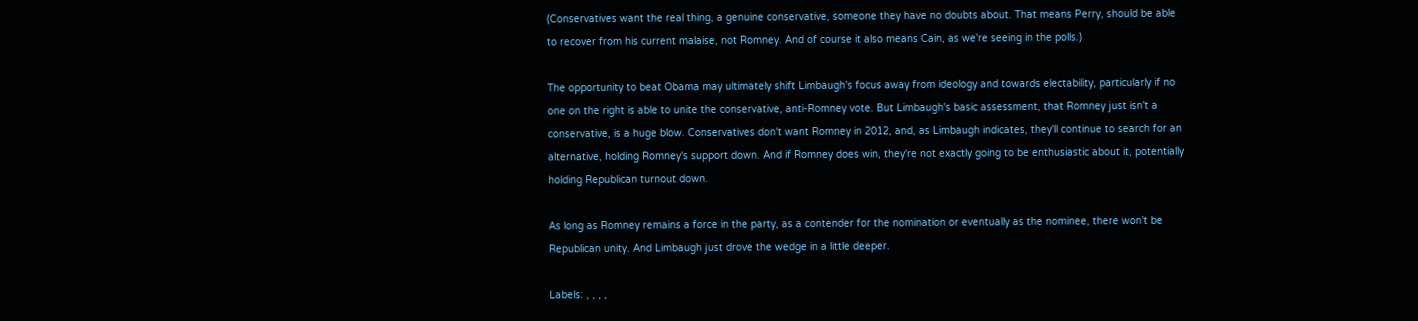(Conservatives want the real thing, a genuine conservative, someone they have no doubts about. That means Perry, should be able to recover from his current malaise, not Romney. And of course it also means Cain, as we're seeing in the polls.)

The opportunity to beat Obama may ultimately shift Limbaugh's focus away from ideology and towards electability, particularly if no one on the right is able to unite the conservative, anti-Romney vote. But Limbaugh's basic assessment, that Romney just isn't a conservative, is a huge blow. Conservatives don't want Romney in 2012, and, as Limbaugh indicates, they'll continue to search for an alternative, holding Romney's support down. And if Romney does win, they're not exactly going to be enthusiastic about it, potentially holding Republican turnout down.

As long as Romney remains a force in the party, as a contender for the nomination or eventually as the nominee, there won't be Republican unity. And Limbaugh just drove the wedge in a little deeper.

Labels: , , , ,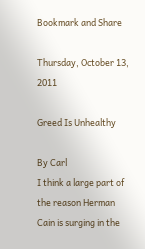Bookmark and Share

Thursday, October 13, 2011

Greed Is Unhealthy

By Carl
I think a large part of the reason Herman Cain is surging in the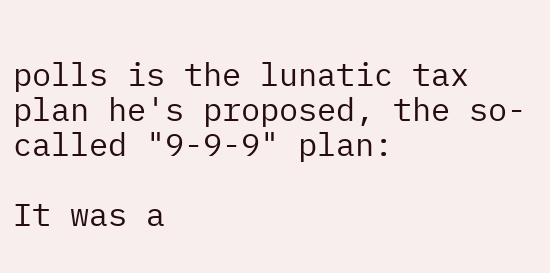polls is the lunatic tax plan he's proposed, the so-called "9-9-9" plan:

It was a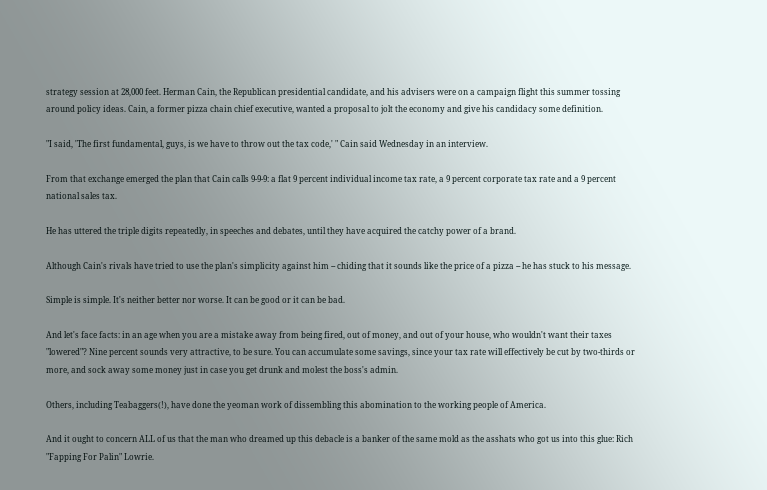strategy session at 28,000 feet. Herman Cain, the Republican presidential candidate, and his advisers were on a campaign flight this summer tossing around policy ideas. Cain, a former pizza chain chief executive, wanted a proposal to jolt the economy and give his candidacy some definition.

"I said, 'The first fundamental, guys, is we have to throw out the tax code,' " Cain said Wednesday in an interview.

From that exchange emerged the plan that Cain calls 9-9-9: a flat 9 percent individual income tax rate, a 9 percent corporate tax rate and a 9 percent national sales tax.

He has uttered the triple digits repeatedly, in speeches and debates, until they have acquired the catchy power of a brand.

Although Cain's rivals have tried to use the plan's simplicity against him -- chiding that it sounds like the price of a pizza -- he has stuck to his message.

Simple is simple. It's neither better nor worse. It can be good or it can be bad.

And let's face facts: in an age when you are a mistake away from being fired, out of money, and out of your house, who wouldn't want their taxes "lowered"? Nine percent sounds very attractive, to be sure. You can accumulate some savings, since your tax rate will effectively be cut by two-thirds or more, and sock away some money just in case you get drunk and molest the boss's admin.

Others, including Teabaggers(!), have done the yeoman work of dissembling this abomination to the working people of America.

And it ought to concern ALL of us that the man who dreamed up this debacle is a banker of the same mold as the asshats who got us into this glue: Rich "Fapping For Palin" Lowrie.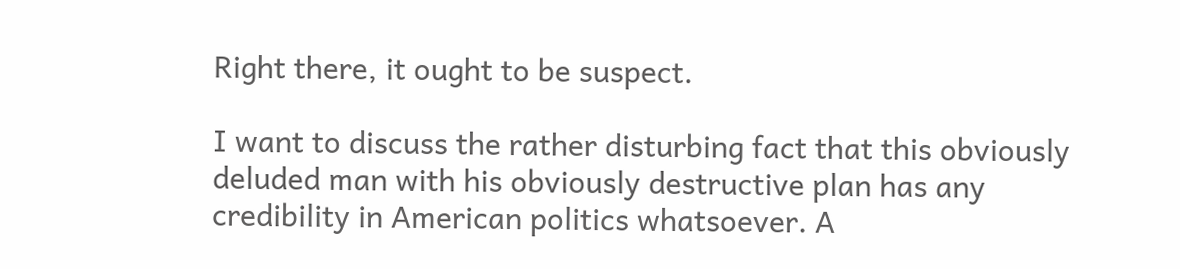Right there, it ought to be suspect.

I want to discuss the rather disturbing fact that this obviously deluded man with his obviously destructive plan has any credibility in American politics whatsoever. A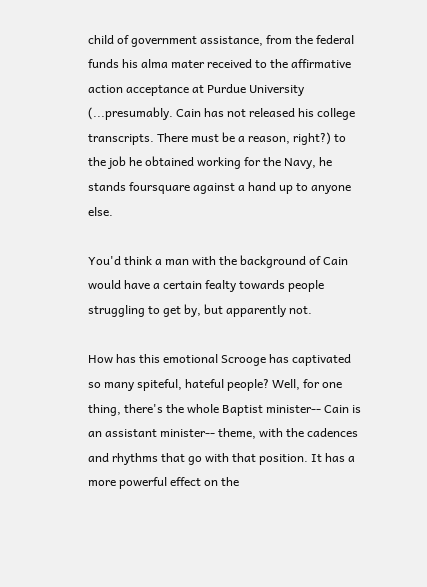child of government assistance, from the federal funds his alma mater received to the affirmative action acceptance at Purdue University (...presumably. Cain has not released his college transcripts. There must be a reason, right?) to the job he obtained working for the Navy, he stands foursquare against a hand up to anyone else.

You'd think a man with the background of Cain would have a certain fealty towards people struggling to get by, but apparently not.

How has this emotional Scrooge has captivated so many spiteful, hateful people? Well, for one thing, there's the whole Baptist minister-- Cain is an assistant minister-- theme, with the cadences and rhythms that go with that position. It has a more powerful effect on the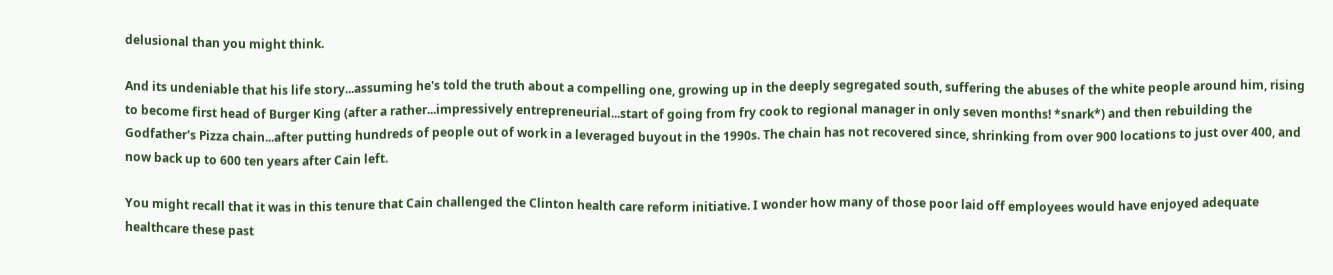delusional than you might think.

And its undeniable that his life story...assuming he's told the truth about a compelling one, growing up in the deeply segregated south, suffering the abuses of the white people around him, rising to become first head of Burger King (after a rather...impressively entrepreneurial...start of going from fry cook to regional manager in only seven months! *snark*) and then rebuilding the Godfather's Pizza chain...after putting hundreds of people out of work in a leveraged buyout in the 1990s. The chain has not recovered since, shrinking from over 900 locations to just over 400, and now back up to 600 ten years after Cain left.

You might recall that it was in this tenure that Cain challenged the Clinton health care reform initiative. I wonder how many of those poor laid off employees would have enjoyed adequate healthcare these past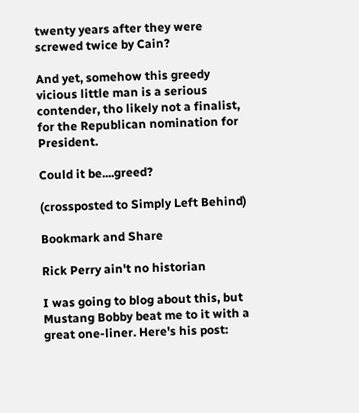twenty years after they were screwed twice by Cain?

And yet, somehow this greedy vicious little man is a serious contender, tho likely not a finalist, for the Republican nomination for President.

Could it be....greed?

(crossposted to Simply Left Behind)

Bookmark and Share

Rick Perry ain't no historian

I was going to blog about this, but Mustang Bobby beat me to it with a great one-liner. Here's his post: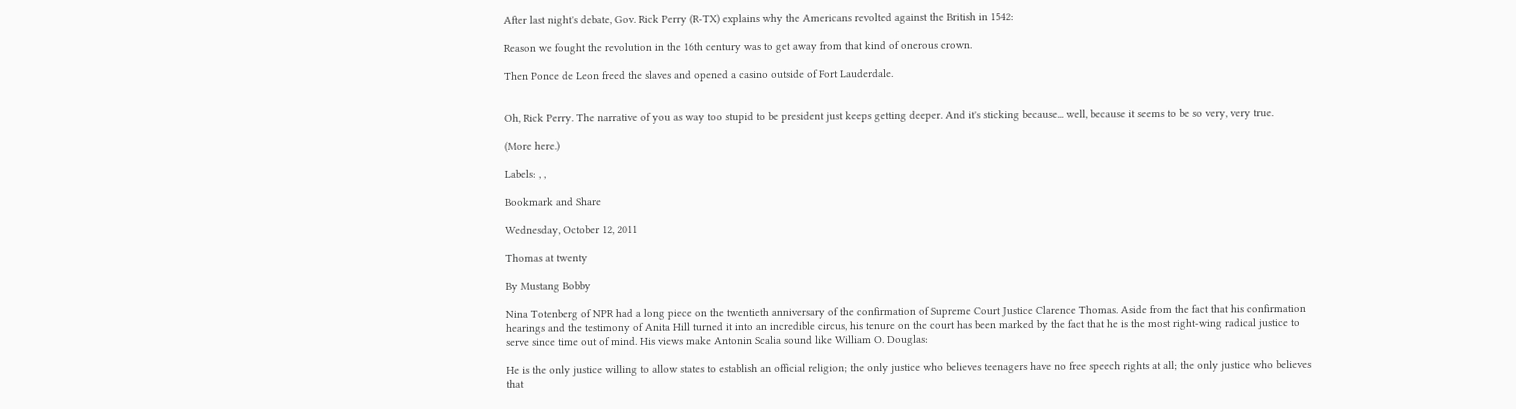After last night's debate, Gov. Rick Perry (R-TX) explains why the Americans revolted against the British in 1542:

Reason we fought the revolution in the 16th century was to get away from that kind of onerous crown.

Then Ponce de Leon freed the slaves and opened a casino outside of Fort Lauderdale.


Oh, Rick Perry. The narrative of you as way too stupid to be president just keeps getting deeper. And it's sticking because... well, because it seems to be so very, very true.

(More here.)

Labels: , ,

Bookmark and Share

Wednesday, October 12, 2011

Thomas at twenty

By Mustang Bobby

Nina Totenberg of NPR had a long piece on the twentieth anniversary of the confirmation of Supreme Court Justice Clarence Thomas. Aside from the fact that his confirmation hearings and the testimony of Anita Hill turned it into an incredible circus, his tenure on the court has been marked by the fact that he is the most right-wing radical justice to serve since time out of mind. His views make Antonin Scalia sound like William O. Douglas:

He is the only justice willing to allow states to establish an official religion; the only justice who believes teenagers have no free speech rights at all; the only justice who believes that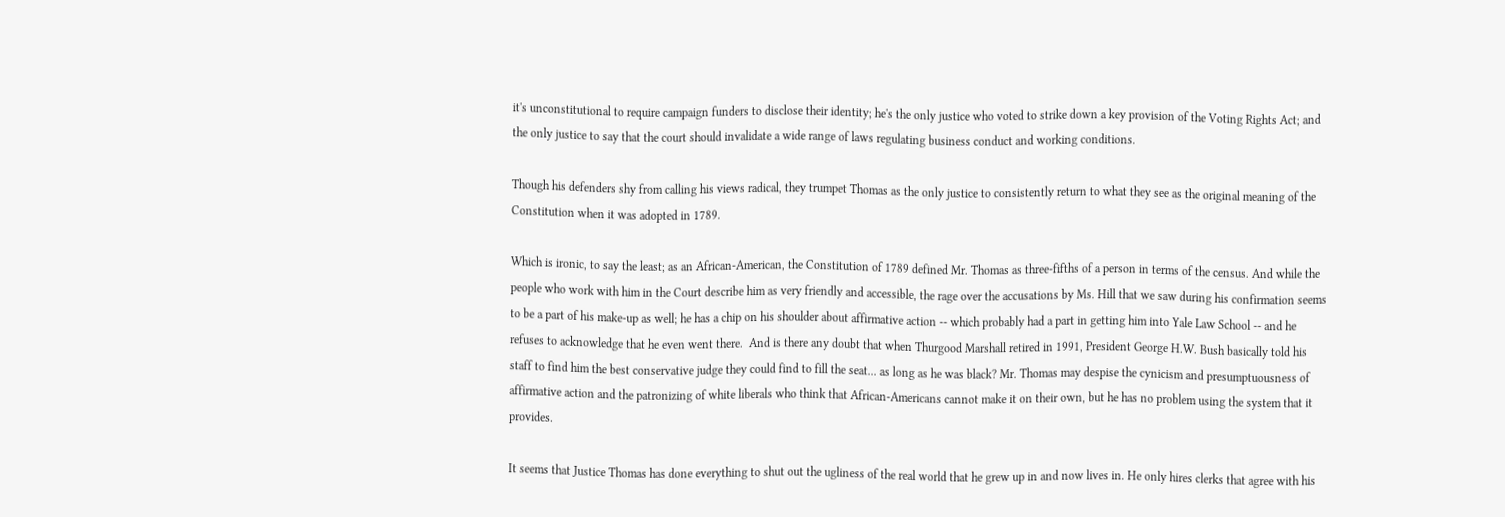it's unconstitutional to require campaign funders to disclose their identity; he's the only justice who voted to strike down a key provision of the Voting Rights Act; and the only justice to say that the court should invalidate a wide range of laws regulating business conduct and working conditions.

Though his defenders shy from calling his views radical, they trumpet Thomas as the only justice to consistently return to what they see as the original meaning of the Constitution when it was adopted in 1789.

Which is ironic, to say the least; as an African-American, the Constitution of 1789 defined Mr. Thomas as three-fifths of a person in terms of the census. And while the people who work with him in the Court describe him as very friendly and accessible, the rage over the accusations by Ms. Hill that we saw during his confirmation seems to be a part of his make-up as well; he has a chip on his shoulder about affirmative action -- which probably had a part in getting him into Yale Law School -- and he refuses to acknowledge that he even went there.  And is there any doubt that when Thurgood Marshall retired in 1991, President George H.W. Bush basically told his staff to find him the best conservative judge they could find to fill the seat... as long as he was black? Mr. Thomas may despise the cynicism and presumptuousness of affirmative action and the patronizing of white liberals who think that African-Americans cannot make it on their own, but he has no problem using the system that it provides.

It seems that Justice Thomas has done everything to shut out the ugliness of the real world that he grew up in and now lives in. He only hires clerks that agree with his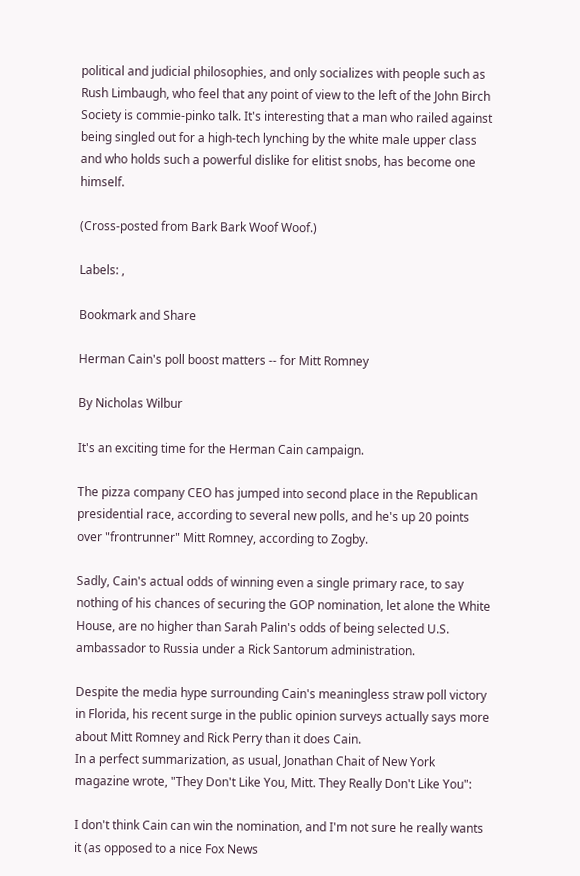political and judicial philosophies, and only socializes with people such as Rush Limbaugh, who feel that any point of view to the left of the John Birch Society is commie-pinko talk. It's interesting that a man who railed against being singled out for a high-tech lynching by the white male upper class and who holds such a powerful dislike for elitist snobs, has become one himself.

(Cross-posted from Bark Bark Woof Woof.)

Labels: ,

Bookmark and Share

Herman Cain's poll boost matters -- for Mitt Romney

By Nicholas Wilbur

It's an exciting time for the Herman Cain campaign.

The pizza company CEO has jumped into second place in the Republican presidential race, according to several new polls, and he's up 20 points over "frontrunner" Mitt Romney, according to Zogby.

Sadly, Cain's actual odds of winning even a single primary race, to say nothing of his chances of securing the GOP nomination, let alone the White House, are no higher than Sarah Palin's odds of being selected U.S. ambassador to Russia under a Rick Santorum administration.

Despite the media hype surrounding Cain's meaningless straw poll victory in Florida, his recent surge in the public opinion surveys actually says more about Mitt Romney and Rick Perry than it does Cain.
In a perfect summarization, as usual, Jonathan Chait of New York magazine wrote, "They Don't Like You, Mitt. They Really Don't Like You":

I don't think Cain can win the nomination, and I'm not sure he really wants it (as opposed to a nice Fox News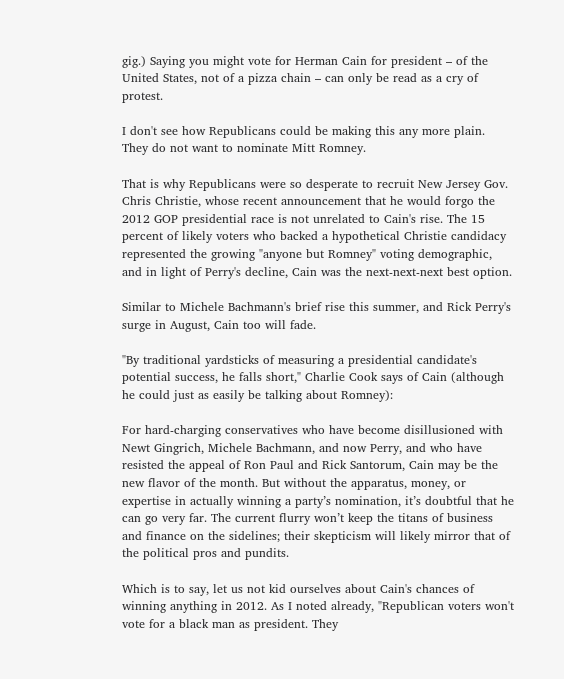gig.) Saying you might vote for Herman Cain for president – of the United States, not of a pizza chain – can only be read as a cry of protest.

I don't see how Republicans could be making this any more plain.
They do not want to nominate Mitt Romney.

That is why Republicans were so desperate to recruit New Jersey Gov. Chris Christie, whose recent announcement that he would forgo the 2012 GOP presidential race is not unrelated to Cain's rise. The 15 percent of likely voters who backed a hypothetical Christie candidacy represented the growing "anyone but Romney" voting demographic, and in light of Perry's decline, Cain was the next-next-next best option.

Similar to Michele Bachmann's brief rise this summer, and Rick Perry's surge in August, Cain too will fade.

"By traditional yardsticks of measuring a presidential candidate's potential success, he falls short," Charlie Cook says of Cain (although he could just as easily be talking about Romney):

For hard-charging conservatives who have become disillusioned with Newt Gingrich, Michele Bachmann, and now Perry, and who have resisted the appeal of Ron Paul and Rick Santorum, Cain may be the new flavor of the month. But without the apparatus, money, or expertise in actually winning a party’s nomination, it’s doubtful that he can go very far. The current flurry won’t keep the titans of business and finance on the sidelines; their skepticism will likely mirror that of the political pros and pundits.

Which is to say, let us not kid ourselves about Cain's chances of winning anything in 2012. As I noted already, "Republican voters won't vote for a black man as president. They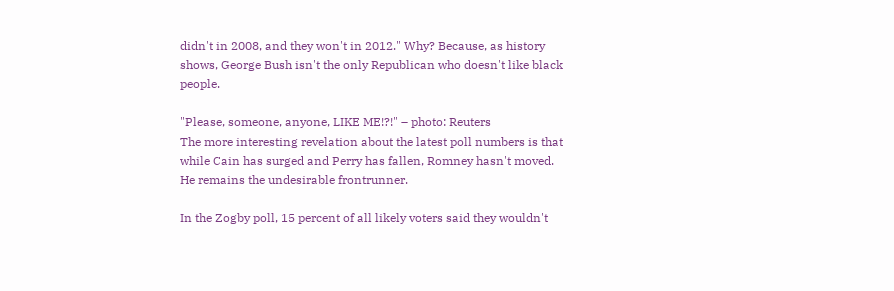didn't in 2008, and they won't in 2012." Why? Because, as history shows, George Bush isn't the only Republican who doesn't like black people.

"Please, someone, anyone, LIKE ME!?!" – photo: Reuters
The more interesting revelation about the latest poll numbers is that while Cain has surged and Perry has fallen, Romney hasn't moved. He remains the undesirable frontrunner.

In the Zogby poll, 15 percent of all likely voters said they wouldn't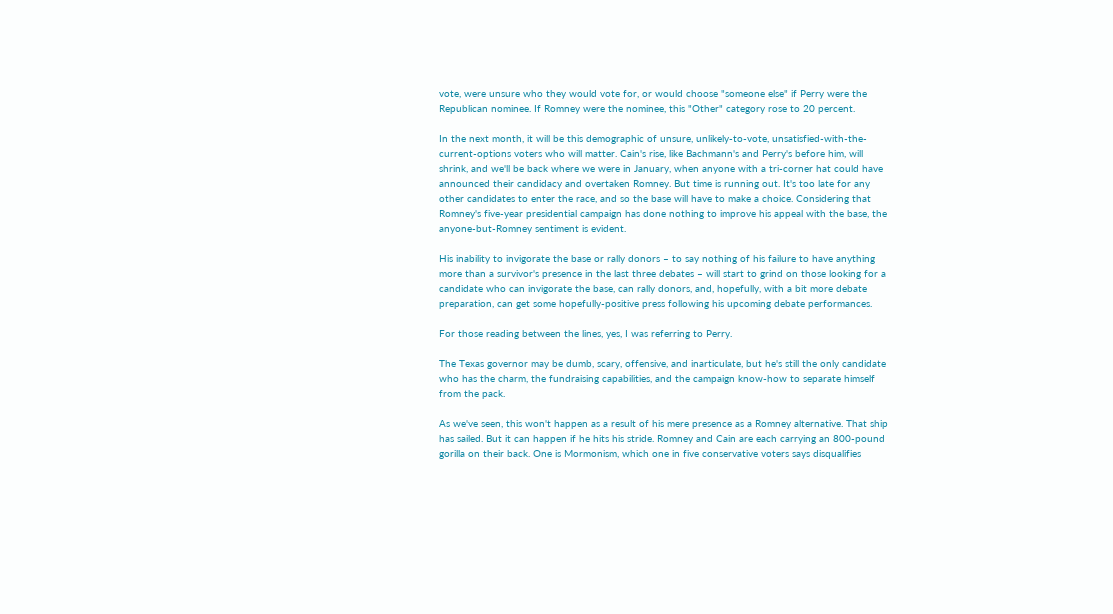vote, were unsure who they would vote for, or would choose "someone else" if Perry were the Republican nominee. If Romney were the nominee, this "Other" category rose to 20 percent.

In the next month, it will be this demographic of unsure, unlikely-to-vote, unsatisfied-with-the-current-options voters who will matter. Cain's rise, like Bachmann's and Perry's before him, will shrink, and we'll be back where we were in January, when anyone with a tri-corner hat could have announced their candidacy and overtaken Romney. But time is running out. It's too late for any other candidates to enter the race, and so the base will have to make a choice. Considering that Romney's five-year presidential campaign has done nothing to improve his appeal with the base, the anyone-but-Romney sentiment is evident.

His inability to invigorate the base or rally donors – to say nothing of his failure to have anything more than a survivor's presence in the last three debates – will start to grind on those looking for a candidate who can invigorate the base, can rally donors, and, hopefully, with a bit more debate preparation, can get some hopefully-positive press following his upcoming debate performances.

For those reading between the lines, yes, I was referring to Perry.

The Texas governor may be dumb, scary, offensive, and inarticulate, but he's still the only candidate who has the charm, the fundraising capabilities, and the campaign know-how to separate himself from the pack.

As we've seen, this won't happen as a result of his mere presence as a Romney alternative. That ship has sailed. But it can happen if he hits his stride. Romney and Cain are each carrying an 800-pound gorilla on their back. One is Mormonism, which one in five conservative voters says disqualifies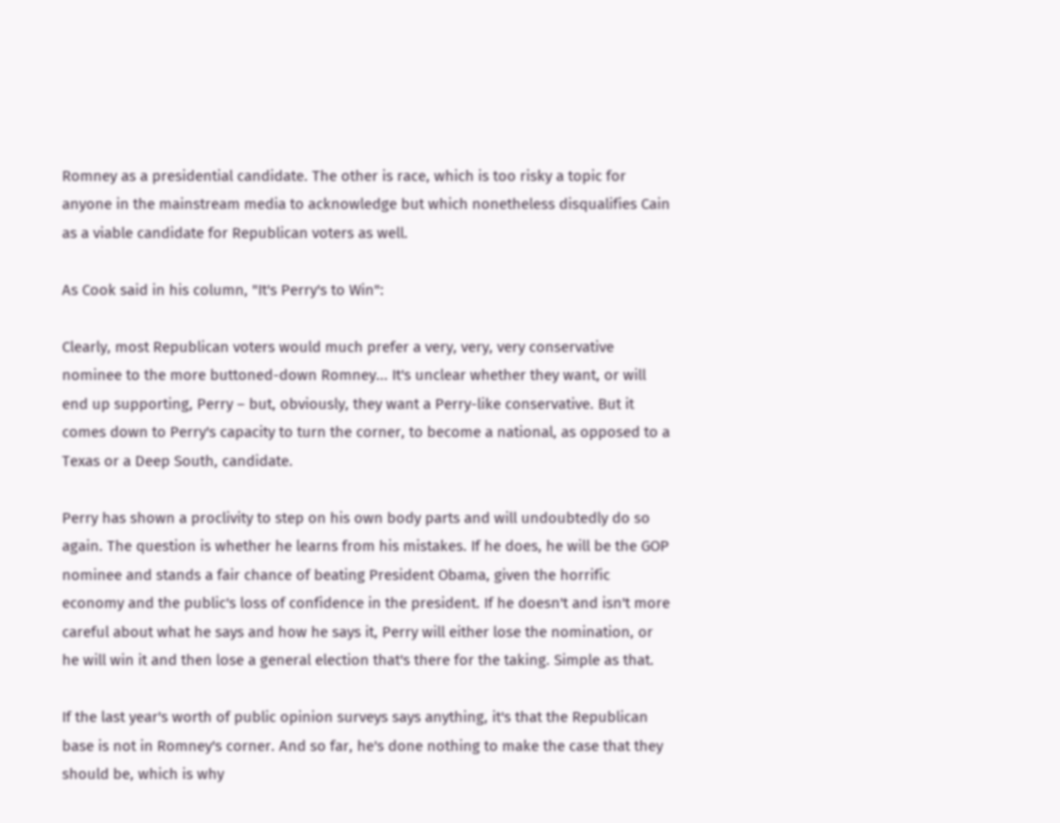Romney as a presidential candidate. The other is race, which is too risky a topic for anyone in the mainstream media to acknowledge but which nonetheless disqualifies Cain as a viable candidate for Republican voters as well.

As Cook said in his column, "It's Perry's to Win":

Clearly, most Republican voters would much prefer a very, very, very conservative nominee to the more buttoned-down Romney... It's unclear whether they want, or will end up supporting, Perry – but, obviously, they want a Perry-like conservative. But it comes down to Perry's capacity to turn the corner, to become a national, as opposed to a Texas or a Deep South, candidate.

Perry has shown a proclivity to step on his own body parts and will undoubtedly do so again. The question is whether he learns from his mistakes. If he does, he will be the GOP nominee and stands a fair chance of beating President Obama, given the horrific economy and the public's loss of confidence in the president. If he doesn't and isn't more careful about what he says and how he says it, Perry will either lose the nomination, or he will win it and then lose a general election that's there for the taking. Simple as that.

If the last year's worth of public opinion surveys says anything, it's that the Republican base is not in Romney's corner. And so far, he's done nothing to make the case that they should be, which is why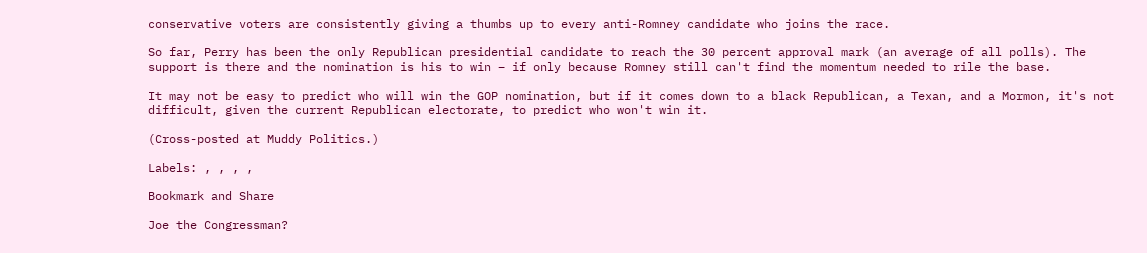conservative voters are consistently giving a thumbs up to every anti-Romney candidate who joins the race.

So far, Perry has been the only Republican presidential candidate to reach the 30 percent approval mark (an average of all polls). The support is there and the nomination is his to win – if only because Romney still can't find the momentum needed to rile the base.

It may not be easy to predict who will win the GOP nomination, but if it comes down to a black Republican, a Texan, and a Mormon, it's not difficult, given the current Republican electorate, to predict who won't win it.

(Cross-posted at Muddy Politics.)

Labels: , , , ,

Bookmark and Share

Joe the Congressman?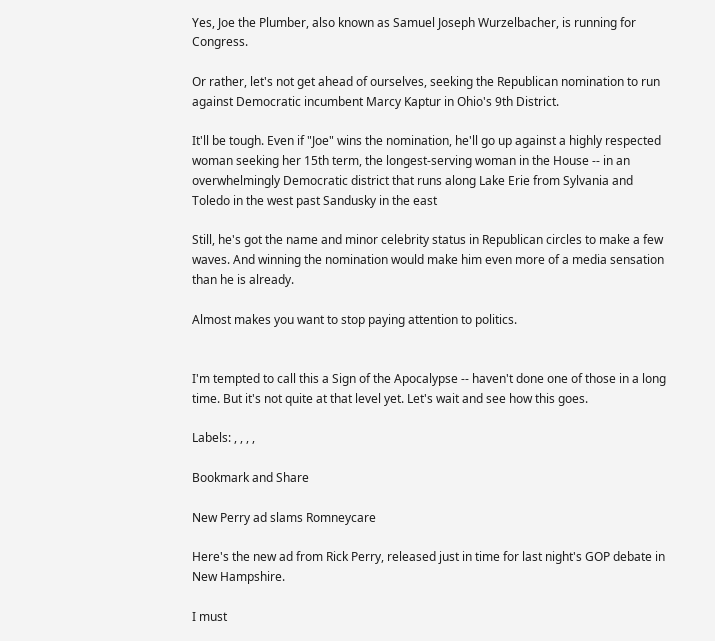Yes, Joe the Plumber, also known as Samuel Joseph Wurzelbacher, is running for Congress.

Or rather, let's not get ahead of ourselves, seeking the Republican nomination to run against Democratic incumbent Marcy Kaptur in Ohio's 9th District.

It'll be tough. Even if "Joe" wins the nomination, he'll go up against a highly respected woman seeking her 15th term, the longest-serving woman in the House -- in an overwhelmingly Democratic district that runs along Lake Erie from Sylvania and Toledo in the west past Sandusky in the east

Still, he's got the name and minor celebrity status in Republican circles to make a few waves. And winning the nomination would make him even more of a media sensation than he is already.

Almost makes you want to stop paying attention to politics.


I'm tempted to call this a Sign of the Apocalypse -- haven't done one of those in a long time. But it's not quite at that level yet. Let's wait and see how this goes.

Labels: , , , ,

Bookmark and Share

New Perry ad slams Romneycare

Here's the new ad from Rick Perry, released just in time for last night's GOP debate in New Hampshire.

I must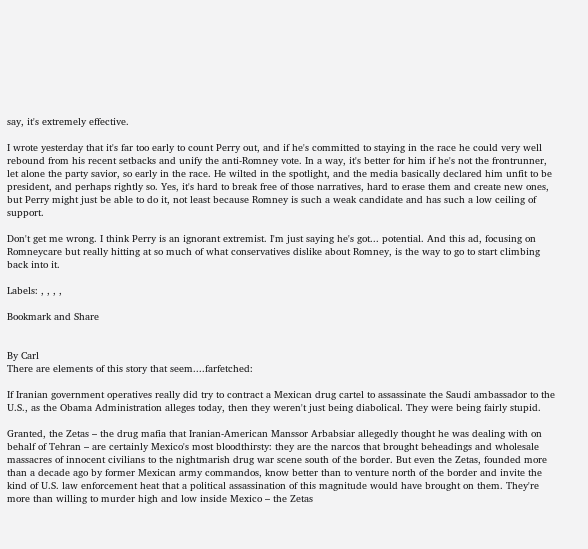say, it's extremely effective.

I wrote yesterday that it's far too early to count Perry out, and if he's committed to staying in the race he could very well rebound from his recent setbacks and unify the anti-Romney vote. In a way, it's better for him if he's not the frontrunner, let alone the party savior, so early in the race. He wilted in the spotlight, and the media basically declared him unfit to be president, and perhaps rightly so. Yes, it's hard to break free of those narratives, hard to erase them and create new ones, but Perry might just be able to do it, not least because Romney is such a weak candidate and has such a low ceiling of support.

Don't get me wrong. I think Perry is an ignorant extremist. I'm just saying he's got... potential. And this ad, focusing on Romneycare but really hitting at so much of what conservatives dislike about Romney, is the way to go to start climbing back into it.

Labels: , , , ,

Bookmark and Share


By Carl
There are elements of this story that seem....farfetched:

If Iranian government operatives really did try to contract a Mexican drug cartel to assassinate the Saudi ambassador to the U.S., as the Obama Administration alleges today, then they weren't just being diabolical. They were being fairly stupid.

Granted, the Zetas – the drug mafia that Iranian-American Manssor Arbabsiar allegedly thought he was dealing with on behalf of Tehran – are certainly Mexico's most bloodthirsty: they are the narcos that brought beheadings and wholesale massacres of innocent civilians to the nightmarish drug war scene south of the border. But even the Zetas, founded more than a decade ago by former Mexican army commandos, know better than to venture north of the border and invite the kind of U.S. law enforcement heat that a political assassination of this magnitude would have brought on them. They're more than willing to murder high and low inside Mexico – the Zetas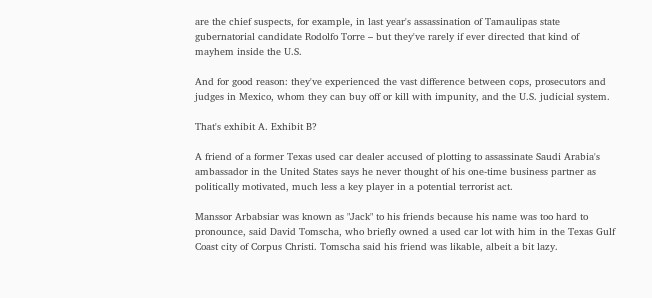are the chief suspects, for example, in last year's assassination of Tamaulipas state gubernatorial candidate Rodolfo Torre – but they've rarely if ever directed that kind of mayhem inside the U.S.

And for good reason: they've experienced the vast difference between cops, prosecutors and judges in Mexico, whom they can buy off or kill with impunity, and the U.S. judicial system.

That's exhibit A. Exhibit B?

A friend of a former Texas used car dealer accused of plotting to assassinate Saudi Arabia's ambassador in the United States says he never thought of his one-time business partner as politically motivated, much less a key player in a potential terrorist act.

Manssor Arbabsiar was known as "Jack" to his friends because his name was too hard to pronounce, said David Tomscha, who briefly owned a used car lot with him in the Texas Gulf Coast city of Corpus Christi. Tomscha said his friend was likable, albeit a bit lazy.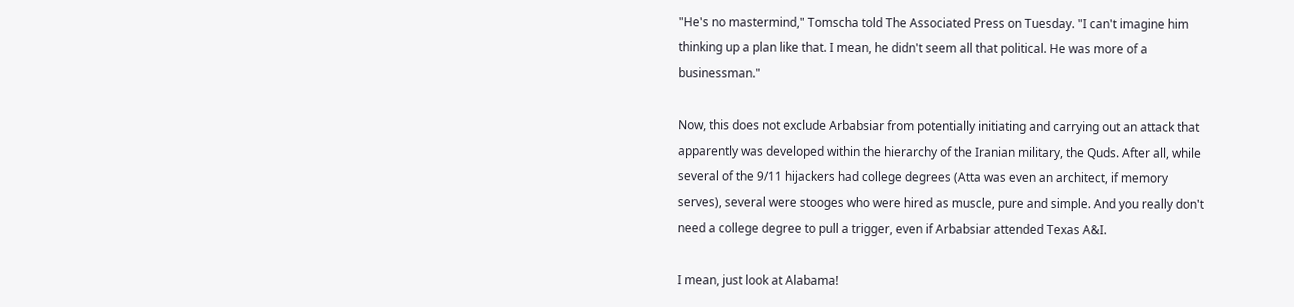"He's no mastermind," Tomscha told The Associated Press on Tuesday. "I can't imagine him thinking up a plan like that. I mean, he didn't seem all that political. He was more of a businessman."

Now, this does not exclude Arbabsiar from potentially initiating and carrying out an attack that apparently was developed within the hierarchy of the Iranian military, the Quds. After all, while several of the 9/11 hijackers had college degrees (Atta was even an architect, if memory serves), several were stooges who were hired as muscle, pure and simple. And you really don't need a college degree to pull a trigger, even if Arbabsiar attended Texas A&I.

I mean, just look at Alabama!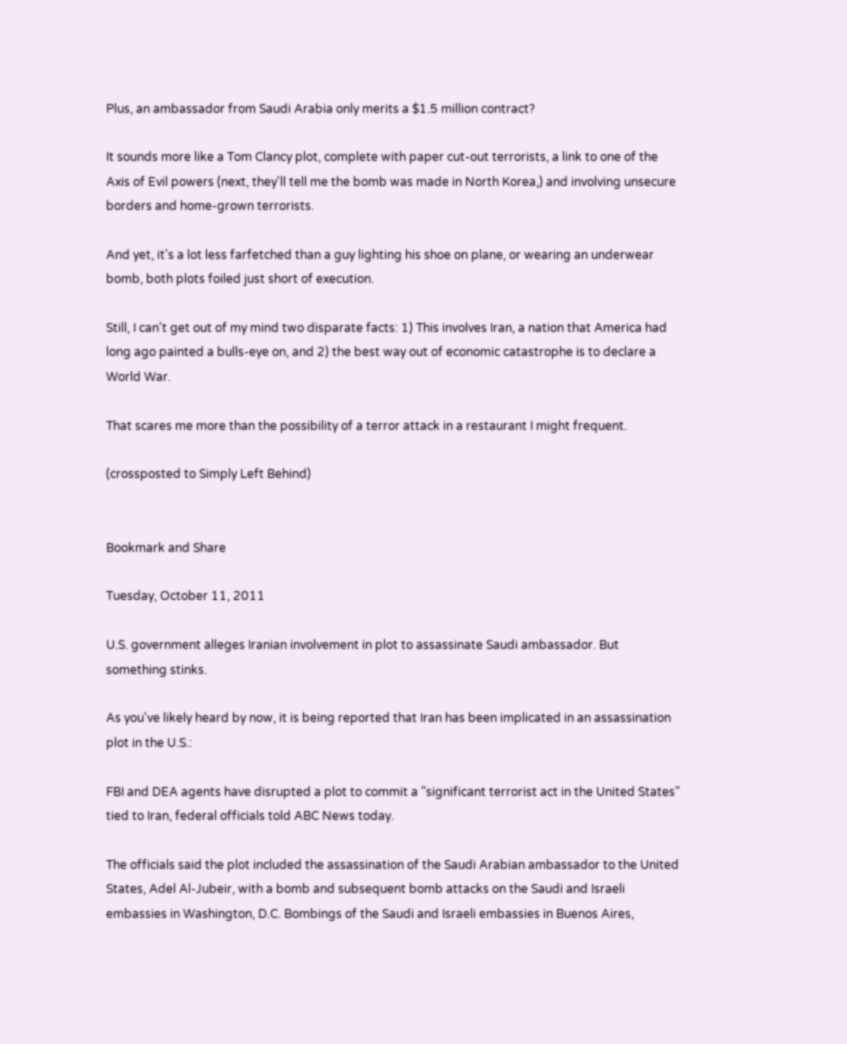Plus, an ambassador from Saudi Arabia only merits a $1.5 million contract?

It sounds more like a Tom Clancy plot, complete with paper cut-out terrorists, a link to one of the Axis of Evil powers (next, they'll tell me the bomb was made in North Korea,) and involving unsecure borders and home-grown terrorists.

And yet, it's a lot less farfetched than a guy lighting his shoe on plane, or wearing an underwear bomb, both plots foiled just short of execution.

Still, I can't get out of my mind two disparate facts: 1) This involves Iran, a nation that America had long ago painted a bulls-eye on, and 2) the best way out of economic catastrophe is to declare a World War.

That scares me more than the possibility of a terror attack in a restaurant I might frequent.

(crossposted to Simply Left Behind)


Bookmark and Share

Tuesday, October 11, 2011

U.S. government alleges Iranian involvement in plot to assassinate Saudi ambassador. But something stinks.

As you've likely heard by now, it is being reported that Iran has been implicated in an assassination plot in the U.S.:

FBI and DEA agents have disrupted a plot to commit a "significant terrorist act in the United States" tied to Iran, federal officials told ABC News today.

The officials said the plot included the assassination of the Saudi Arabian ambassador to the United States, Adel Al-Jubeir, with a bomb and subsequent bomb attacks on the Saudi and Israeli embassies in Washington, D.C. Bombings of the Saudi and Israeli embassies in Buenos Aires,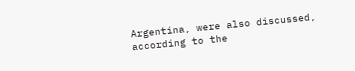Argentina, were also discussed, according to the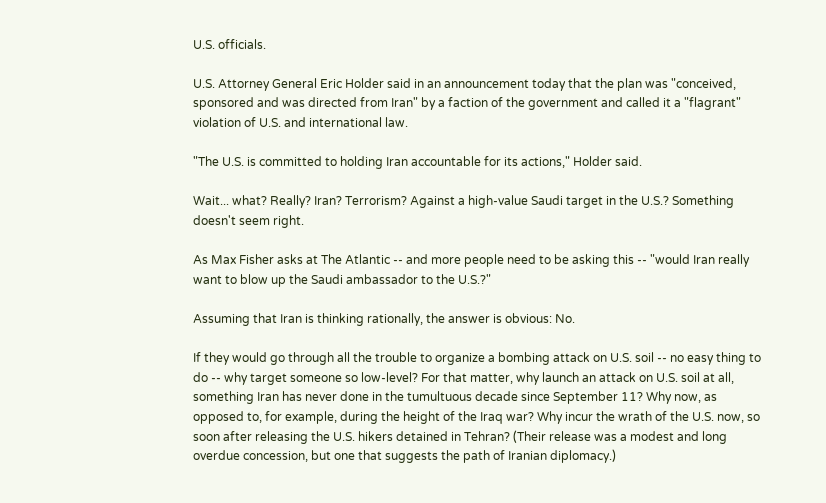U.S. officials.

U.S. Attorney General Eric Holder said in an announcement today that the plan was "conceived, sponsored and was directed from Iran" by a faction of the government and called it a "flagrant" violation of U.S. and international law.

"The U.S. is committed to holding Iran accountable for its actions," Holder said.

Wait... what? Really? Iran? Terrorism? Against a high-value Saudi target in the U.S.? Something doesn't seem right.

As Max Fisher asks at The Atlantic -- and more people need to be asking this -- "would Iran really want to blow up the Saudi ambassador to the U.S.?"

Assuming that Iran is thinking rationally, the answer is obvious: No.

If they would go through all the trouble to organize a bombing attack on U.S. soil -- no easy thing to do -- why target someone so low-level? For that matter, why launch an attack on U.S. soil at all, something Iran has never done in the tumultuous decade since September 11? Why now, as opposed to, for example, during the height of the Iraq war? Why incur the wrath of the U.S. now, so soon after releasing the U.S. hikers detained in Tehran? (Their release was a modest and long overdue concession, but one that suggests the path of Iranian diplomacy.)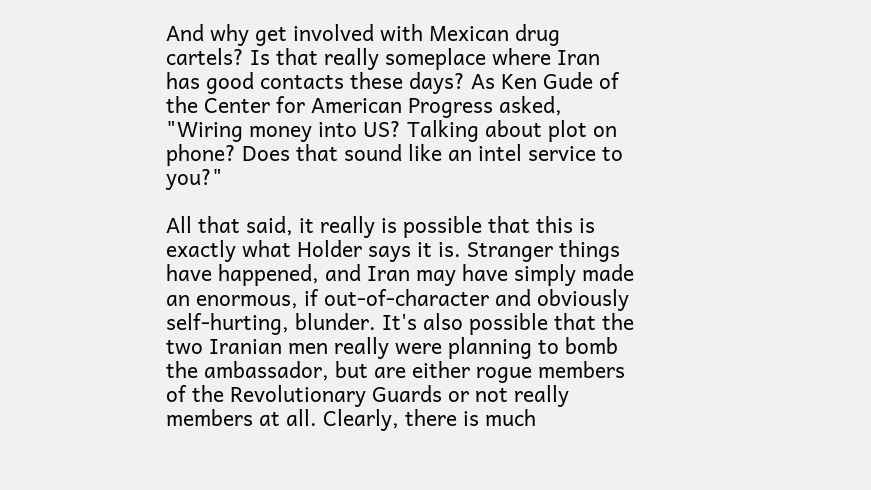And why get involved with Mexican drug cartels? Is that really someplace where Iran has good contacts these days? As Ken Gude of the Center for American Progress asked, "Wiring money into US? Talking about plot on phone? Does that sound like an intel service to you?"

All that said, it really is possible that this is exactly what Holder says it is. Stranger things have happened, and Iran may have simply made an enormous, if out-of-character and obviously self-hurting, blunder. It's also possible that the two Iranian men really were planning to bomb the ambassador, but are either rogue members of the Revolutionary Guards or not really members at all. Clearly, there is much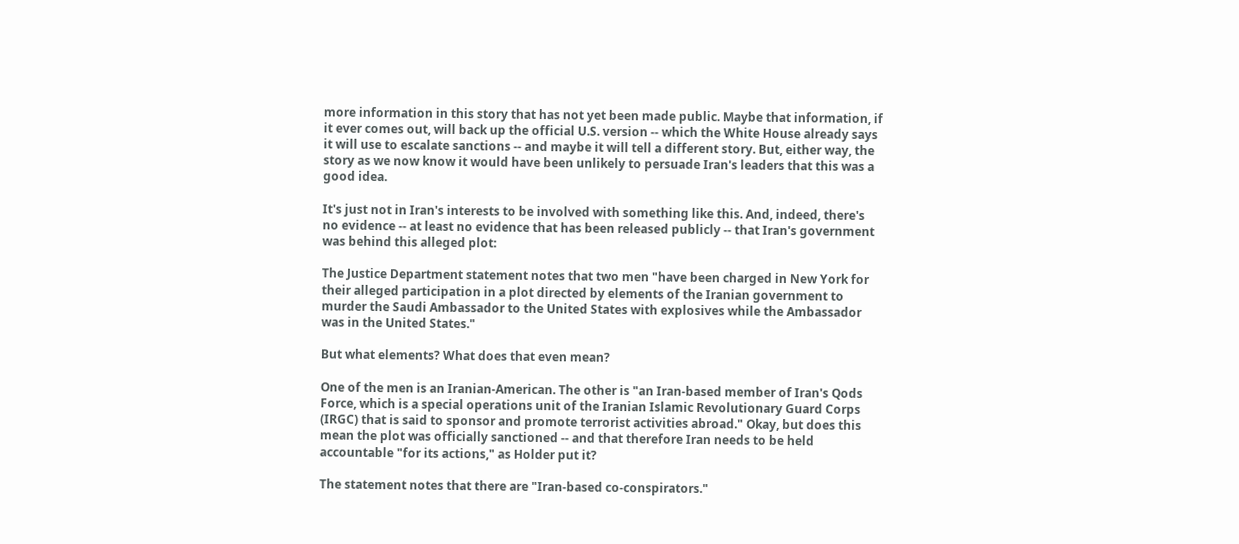more information in this story that has not yet been made public. Maybe that information, if it ever comes out, will back up the official U.S. version -- which the White House already says it will use to escalate sanctions -- and maybe it will tell a different story. But, either way, the story as we now know it would have been unlikely to persuade Iran's leaders that this was a good idea.

It's just not in Iran's interests to be involved with something like this. And, indeed, there's no evidence -- at least no evidence that has been released publicly -- that Iran's government was behind this alleged plot:

The Justice Department statement notes that two men "have been charged in New York for their alleged participation in a plot directed by elements of the Iranian government to murder the Saudi Ambassador to the United States with explosives while the Ambassador was in the United States."

But what elements? What does that even mean?

One of the men is an Iranian-American. The other is "an Iran-based member of Iran's Qods Force, which is a special operations unit of the Iranian Islamic Revolutionary Guard Corps (IRGC) that is said to sponsor and promote terrorist activities abroad." Okay, but does this mean the plot was officially sanctioned -- and that therefore Iran needs to be held accountable "for its actions," as Holder put it?

The statement notes that there are "Iran-based co-conspirators."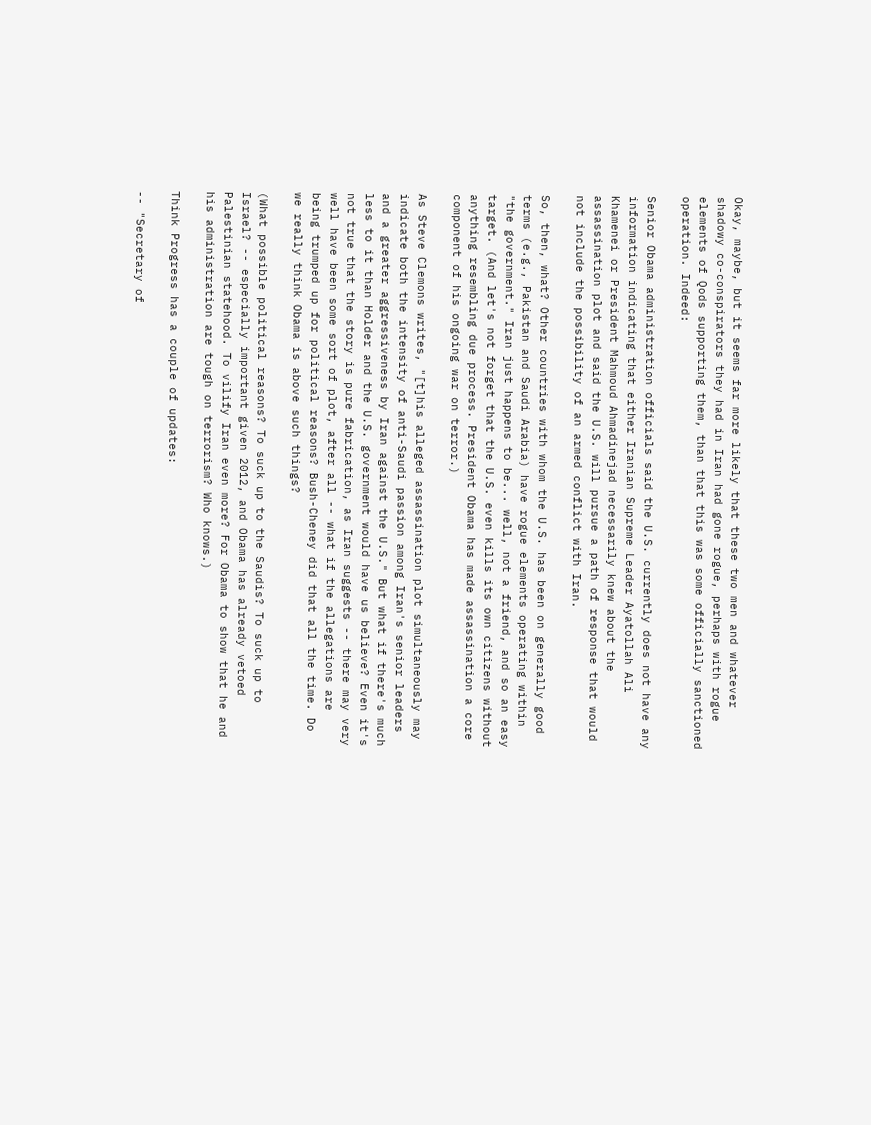Okay, maybe, but it seems far more likely that these two men and whatever shadowy co-conspirators they had in Iran had gone rogue, perhaps with rogue elements of Qods supporting them, than that this was some officially sanctioned operation. Indeed:

Senior Obama administration officials said the U.S. currently does not have any information indicating that either Iranian Supreme Leader Ayatollah Ali Khamenei or President Mahmoud Ahmadinejad necessarily knew about the assassination plot and said the U.S. will pursue a path of response that would not include the possibility of an armed conflict with Iran.

So, then, what? Other countries with whom the U.S. has been on generally good terms (e.g., Pakistan and Saudi Arabia) have rogue elements operating within "the government." Iran just happens to be... well, not a friend, and so an easy target. (And let's not forget that the U.S. even kills its own citizens without anything resembling due process. President Obama has made assassination a core component of his ongoing war on terror.)

As Steve Clemons writes, "[t]his alleged assassination plot simultaneously may indicate both the intensity of anti-Saudi passion among Iran's senior leaders and a greater aggressiveness by Iran against the U.S." But what if there's much less to it than Holder and the U.S. government would have us believe? Even it's not true that the story is pure fabrication, as Iran suggests -- there may very well have been some sort of plot, after all -- what if the allegations are being trumped up for political reasons? Bush-Cheney did that all the time. Do we really think Obama is above such things?

(What possible political reasons? To suck up to the Saudis? To suck up to Israel? -- especially important given 2012, and Obama has already vetoed Palestinian statehood. To vilify Iran even more? For Obama to show that he and his administration are tough on terrorism? Who knows.)

Think Progress has a couple of updates:

-- "Secretary of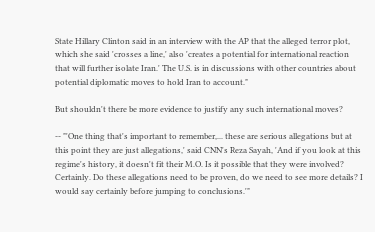State Hillary Clinton said in an interview with the AP that the alleged terror plot, which she said 'crosses a line,' also 'creates a potential for international reaction that will further isolate Iran.' The U.S. is in discussions with other countries about potential diplomatic moves to hold Iran to account."

But shouldn't there be more evidence to justify any such international moves?

-- "'One thing that's important to remember,... these are serious allegations but at this point they are just allegations,' said CNN's Reza Sayah, 'And if you look at this regime's history, it doesn't fit their M.O. Is it possible that they were involved? Certainly. Do these allegations need to be proven, do we need to see more details? I would say certainly before jumping to conclusions.'"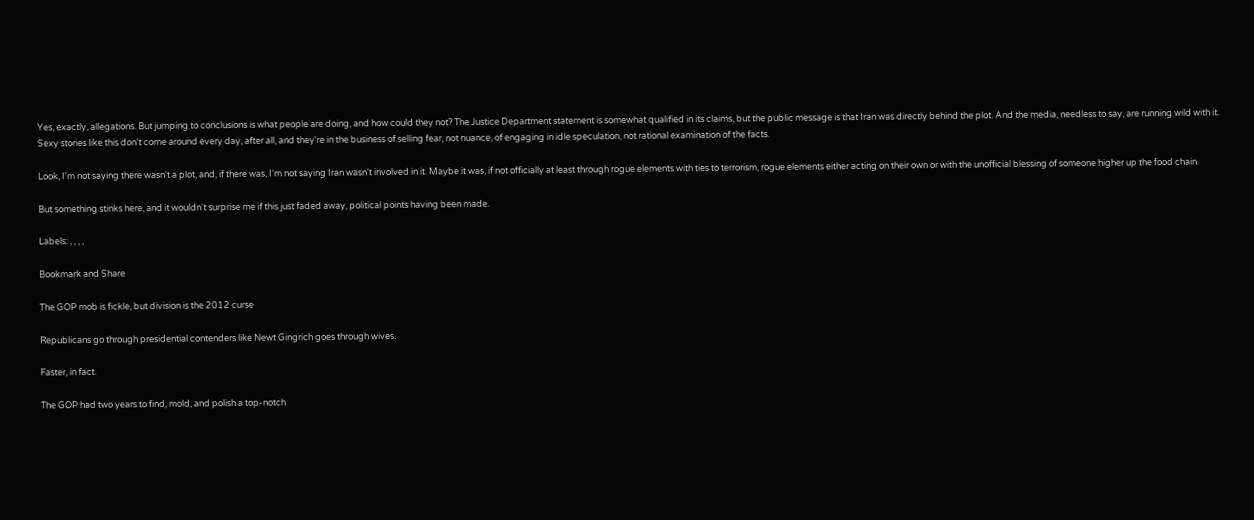Yes, exactly, allegations. But jumping to conclusions is what people are doing, and how could they not? The Justice Department statement is somewhat qualified in its claims, but the public message is that Iran was directly behind the plot. And the media, needless to say, are running wild with it. Sexy stories like this don't come around every day, after all, and they're in the business of selling fear, not nuance, of engaging in idle speculation, not rational examination of the facts.

Look, I'm not saying there wasn't a plot, and, if there was, I'm not saying Iran wasn't involved in it. Maybe it was, if not officially at least through rogue elements with ties to terrorism, rogue elements either acting on their own or with the unofficial blessing of someone higher up the food chain.

But something stinks here, and it wouldn't surprise me if this just faded away, political points having been made.

Labels: , , , ,

Bookmark and Share

The GOP mob is fickle, but division is the 2012 curse

Republicans go through presidential contenders like Newt Gingrich goes through wives.

Faster, in fact.

The GOP had two years to find, mold, and polish a top-notch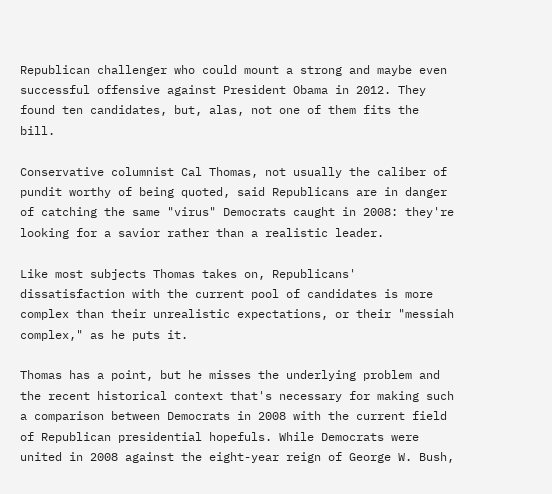Republican challenger who could mount a strong and maybe even successful offensive against President Obama in 2012. They found ten candidates, but, alas, not one of them fits the bill.

Conservative columnist Cal Thomas, not usually the caliber of pundit worthy of being quoted, said Republicans are in danger of catching the same "virus" Democrats caught in 2008: they're looking for a savior rather than a realistic leader.

Like most subjects Thomas takes on, Republicans' dissatisfaction with the current pool of candidates is more complex than their unrealistic expectations, or their "messiah complex," as he puts it.

Thomas has a point, but he misses the underlying problem and the recent historical context that's necessary for making such a comparison between Democrats in 2008 with the current field of Republican presidential hopefuls. While Democrats were united in 2008 against the eight-year reign of George W. Bush,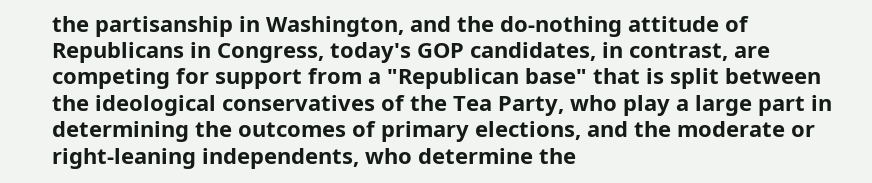the partisanship in Washington, and the do-nothing attitude of Republicans in Congress, today's GOP candidates, in contrast, are competing for support from a "Republican base" that is split between the ideological conservatives of the Tea Party, who play a large part in determining the outcomes of primary elections, and the moderate or right-leaning independents, who determine the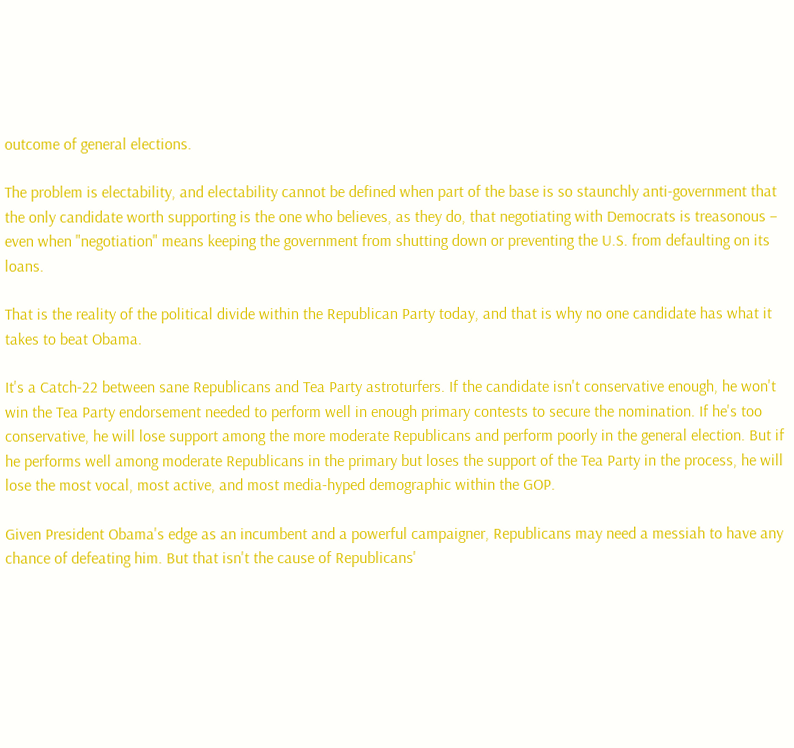outcome of general elections.

The problem is electability, and electability cannot be defined when part of the base is so staunchly anti-government that the only candidate worth supporting is the one who believes, as they do, that negotiating with Democrats is treasonous – even when "negotiation" means keeping the government from shutting down or preventing the U.S. from defaulting on its loans.

That is the reality of the political divide within the Republican Party today, and that is why no one candidate has what it takes to beat Obama.

It's a Catch-22 between sane Republicans and Tea Party astroturfers. If the candidate isn't conservative enough, he won't win the Tea Party endorsement needed to perform well in enough primary contests to secure the nomination. If he's too conservative, he will lose support among the more moderate Republicans and perform poorly in the general election. But if he performs well among moderate Republicans in the primary but loses the support of the Tea Party in the process, he will lose the most vocal, most active, and most media-hyped demographic within the GOP.

Given President Obama's edge as an incumbent and a powerful campaigner, Republicans may need a messiah to have any chance of defeating him. But that isn't the cause of Republicans'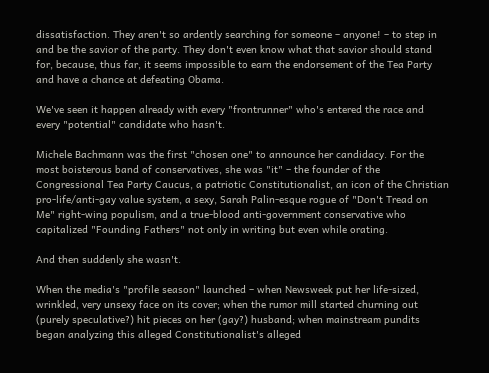dissatisfaction. They aren't so ardently searching for someone – anyone! – to step in and be the savior of the party. They don't even know what that savior should stand for, because, thus far, it seems impossible to earn the endorsement of the Tea Party and have a chance at defeating Obama.

We've seen it happen already with every "frontrunner" who's entered the race and every "potential" candidate who hasn't.

Michele Bachmann was the first "chosen one" to announce her candidacy. For the most boisterous band of conservatives, she was "it" – the founder of the Congressional Tea Party Caucus, a patriotic Constitutionalist, an icon of the Christian pro-life/anti-gay value system, a sexy, Sarah Palin-esque rogue of "Don't Tread on Me" right-wing populism, and a true-blood anti-government conservative who capitalized "Founding Fathers" not only in writing but even while orating.

And then suddenly she wasn't.

When the media's "profile season" launched – when Newsweek put her life-sized, wrinkled, very unsexy face on its cover; when the rumor mill started churning out (purely speculative?) hit pieces on her (gay?) husband; when mainstream pundits began analyzing this alleged Constitutionalist's alleged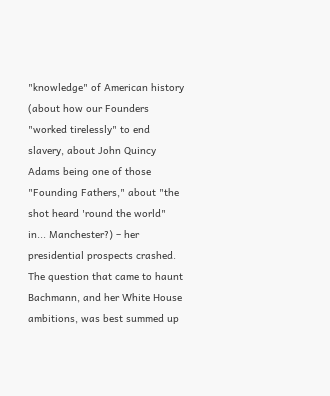"knowledge" of American history (about how our Founders "worked tirelessly" to end slavery, about John Quincy Adams being one of those "Founding Fathers," about "the shot heard 'round the world" in... Manchester?) – her presidential prospects crashed. The question that came to haunt Bachmann, and her White House ambitions, was best summed up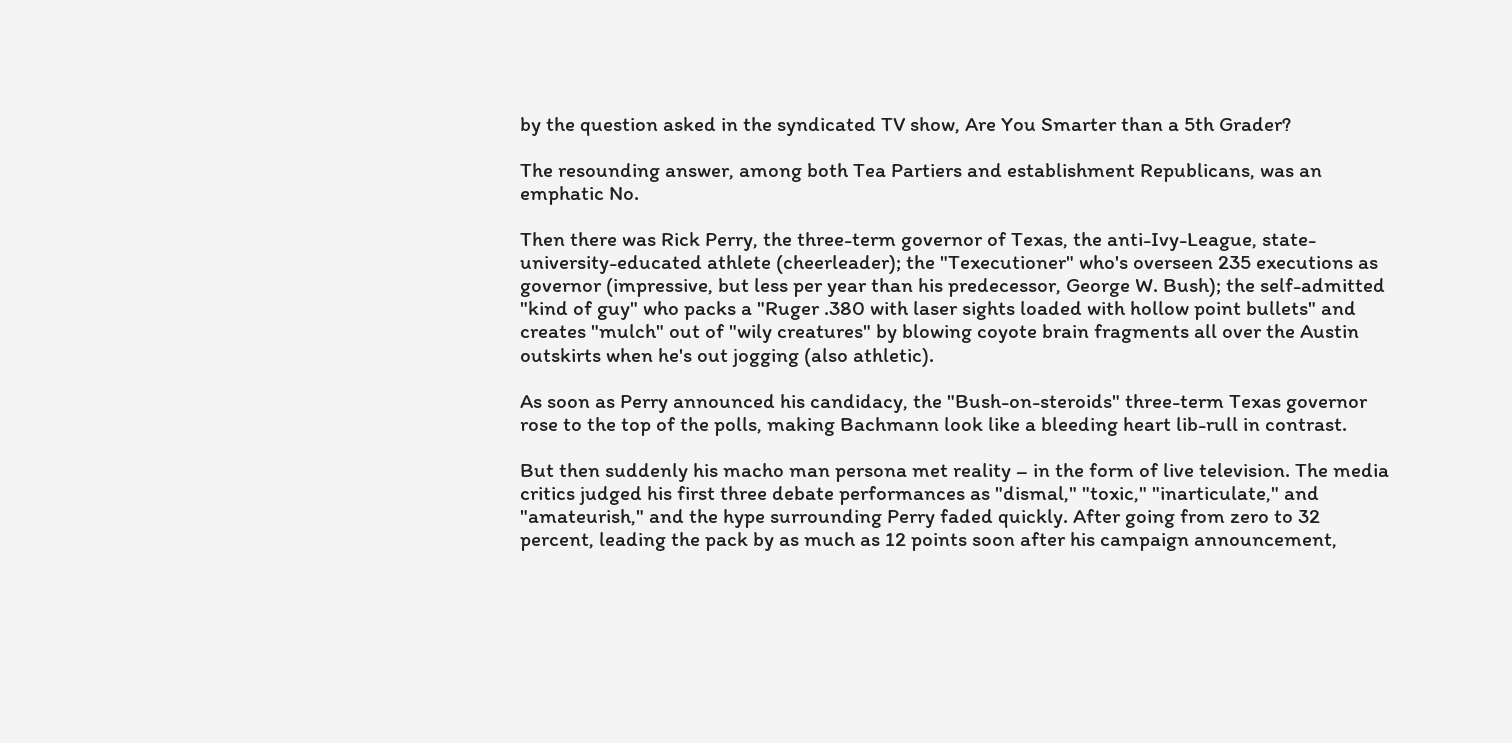by the question asked in the syndicated TV show, Are You Smarter than a 5th Grader?

The resounding answer, among both Tea Partiers and establishment Republicans, was an emphatic No.

Then there was Rick Perry, the three-term governor of Texas, the anti-Ivy-League, state-university-educated athlete (cheerleader); the "Texecutioner" who's overseen 235 executions as governor (impressive, but less per year than his predecessor, George W. Bush); the self-admitted "kind of guy" who packs a "Ruger .380 with laser sights loaded with hollow point bullets" and creates "mulch" out of "wily creatures" by blowing coyote brain fragments all over the Austin outskirts when he's out jogging (also athletic).

As soon as Perry announced his candidacy, the "Bush-on-steroids" three-term Texas governor rose to the top of the polls, making Bachmann look like a bleeding heart lib-rull in contrast.

But then suddenly his macho man persona met reality – in the form of live television. The media critics judged his first three debate performances as "dismal," "toxic," "inarticulate," and "amateurish," and the hype surrounding Perry faded quickly. After going from zero to 32 percent, leading the pack by as much as 12 points soon after his campaign announcement,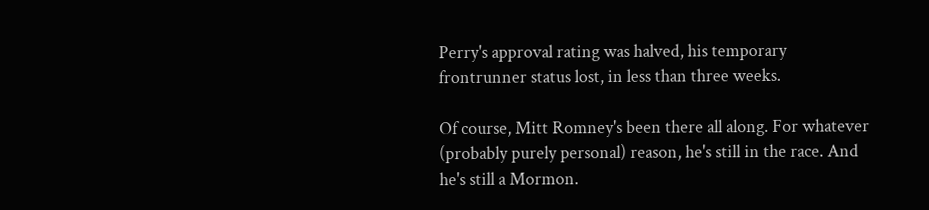Perry's approval rating was halved, his temporary frontrunner status lost, in less than three weeks.

Of course, Mitt Romney's been there all along. For whatever (probably purely personal) reason, he's still in the race. And he's still a Mormon.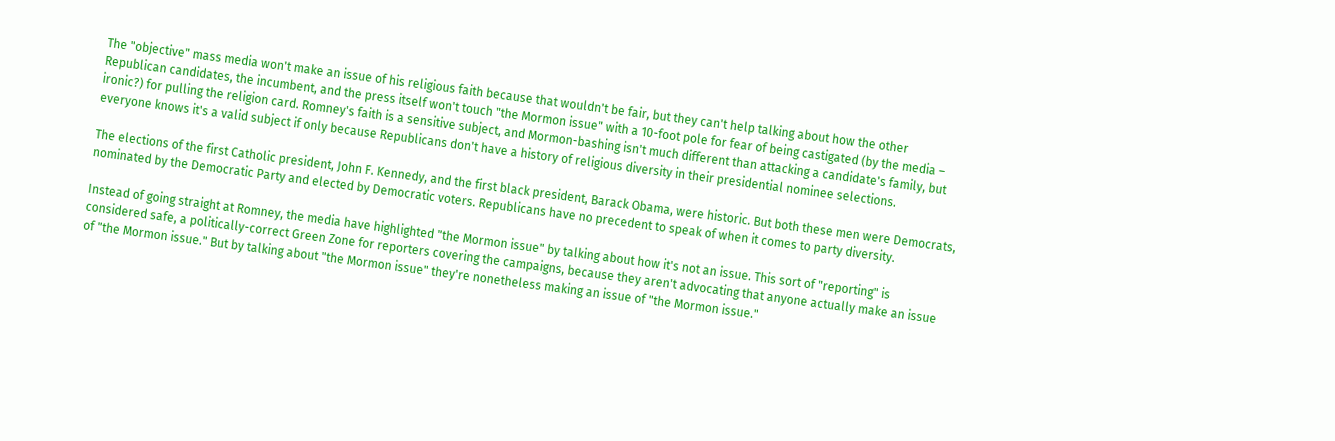The "objective" mass media won't make an issue of his religious faith because that wouldn't be fair, but they can't help talking about how the other Republican candidates, the incumbent, and the press itself won't touch "the Mormon issue" with a 10-foot pole for fear of being castigated (by the media – ironic?) for pulling the religion card. Romney's faith is a sensitive subject, and Mormon-bashing isn't much different than attacking a candidate's family, but everyone knows it's a valid subject if only because Republicans don't have a history of religious diversity in their presidential nominee selections.

The elections of the first Catholic president, John F. Kennedy, and the first black president, Barack Obama, were historic. But both these men were Democrats, nominated by the Democratic Party and elected by Democratic voters. Republicans have no precedent to speak of when it comes to party diversity.

Instead of going straight at Romney, the media have highlighted "the Mormon issue" by talking about how it's not an issue. This sort of "reporting" is considered safe, a politically-correct Green Zone for reporters covering the campaigns, because they aren't advocating that anyone actually make an issue of "the Mormon issue." But by talking about "the Mormon issue" they're nonetheless making an issue of "the Mormon issue."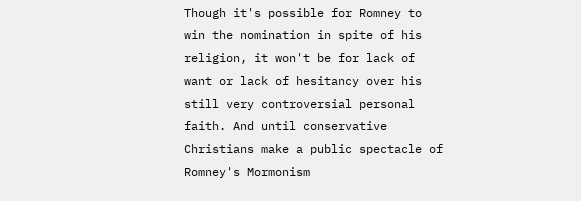Though it's possible for Romney to win the nomination in spite of his religion, it won't be for lack of want or lack of hesitancy over his still very controversial personal faith. And until conservative Christians make a public spectacle of Romney's Mormonism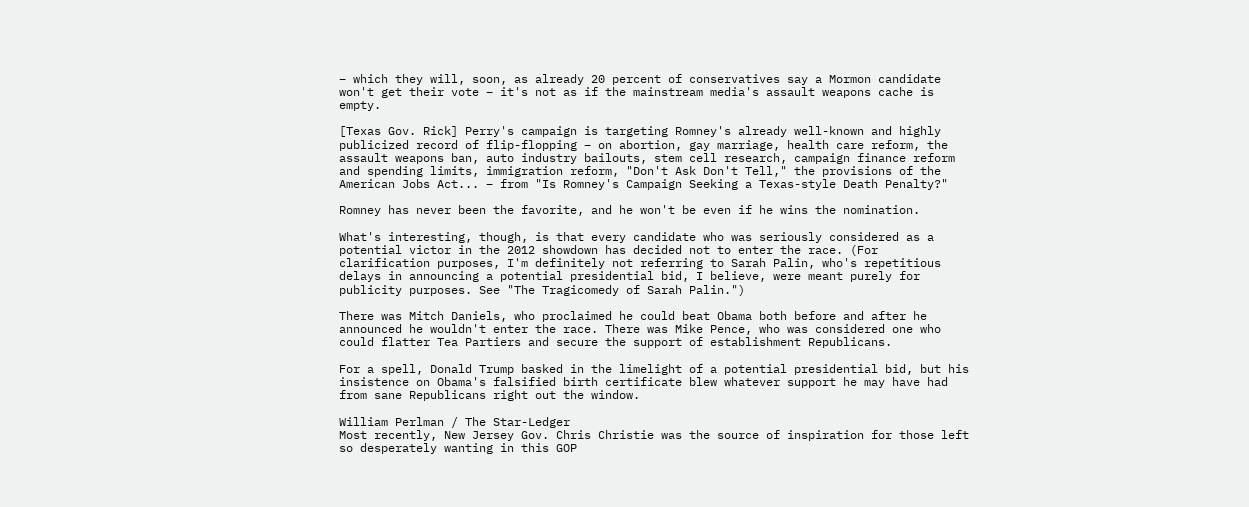– which they will, soon, as already 20 percent of conservatives say a Mormon candidate won't get their vote – it's not as if the mainstream media's assault weapons cache is empty.

[Texas Gov. Rick] Perry's campaign is targeting Romney's already well-known and highly publicized record of flip-flopping – on abortion, gay marriage, health care reform, the assault weapons ban, auto industry bailouts, stem cell research, campaign finance reform and spending limits, immigration reform, "Don't Ask Don't Tell," the provisions of the American Jobs Act... – from "Is Romney's Campaign Seeking a Texas-style Death Penalty?"

Romney has never been the favorite, and he won't be even if he wins the nomination.

What's interesting, though, is that every candidate who was seriously considered as a potential victor in the 2012 showdown has decided not to enter the race. (For clarification purposes, I'm definitely not referring to Sarah Palin, who's repetitious delays in announcing a potential presidential bid, I believe, were meant purely for publicity purposes. See "The Tragicomedy of Sarah Palin.")

There was Mitch Daniels, who proclaimed he could beat Obama both before and after he announced he wouldn't enter the race. There was Mike Pence, who was considered one who could flatter Tea Partiers and secure the support of establishment Republicans.

For a spell, Donald Trump basked in the limelight of a potential presidential bid, but his insistence on Obama's falsified birth certificate blew whatever support he may have had from sane Republicans right out the window.

William Perlman / The Star-Ledger
Most recently, New Jersey Gov. Chris Christie was the source of inspiration for those left so desperately wanting in this GOP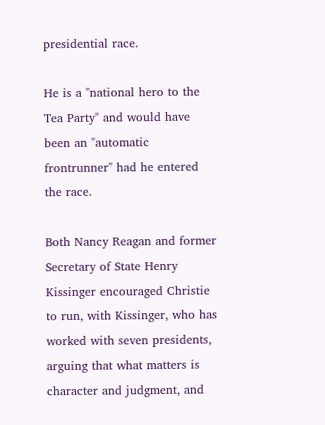presidential race.

He is a "national hero to the Tea Party" and would have been an "automatic frontrunner" had he entered the race.

Both Nancy Reagan and former Secretary of State Henry Kissinger encouraged Christie to run, with Kissinger, who has worked with seven presidents, arguing that what matters is character and judgment, and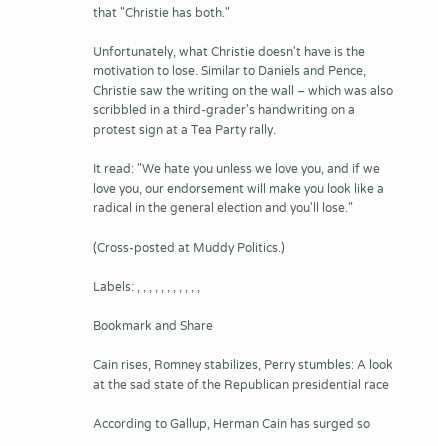that "Christie has both."

Unfortunately, what Christie doesn't have is the motivation to lose. Similar to Daniels and Pence, Christie saw the writing on the wall – which was also scribbled in a third-grader's handwriting on a protest sign at a Tea Party rally.

It read: "We hate you unless we love you, and if we love you, our endorsement will make you look like a radical in the general election and you'll lose."

(Cross-posted at Muddy Politics.)

Labels: , , , , , , , , , , ,

Bookmark and Share

Cain rises, Romney stabilizes, Perry stumbles: A look at the sad state of the Republican presidential race

According to Gallup, Herman Cain has surged so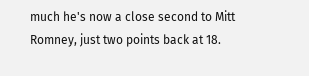much he's now a close second to Mitt Romney, just two points back at 18.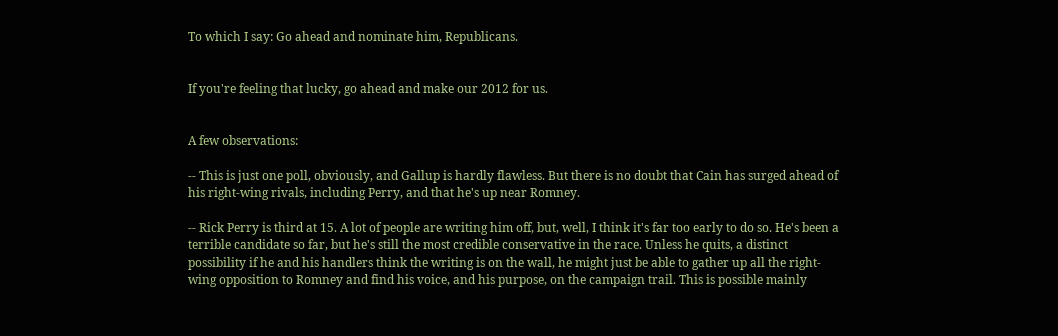To which I say: Go ahead and nominate him, Republicans.


If you're feeling that lucky, go ahead and make our 2012 for us.


A few observations:

-- This is just one poll, obviously, and Gallup is hardly flawless. But there is no doubt that Cain has surged ahead of his right-wing rivals, including Perry, and that he's up near Romney.

-- Rick Perry is third at 15. A lot of people are writing him off, but, well, I think it's far too early to do so. He's been a terrible candidate so far, but he's still the most credible conservative in the race. Unless he quits, a distinct possibility if he and his handlers think the writing is on the wall, he might just be able to gather up all the right-wing opposition to Romney and find his voice, and his purpose, on the campaign trail. This is possible mainly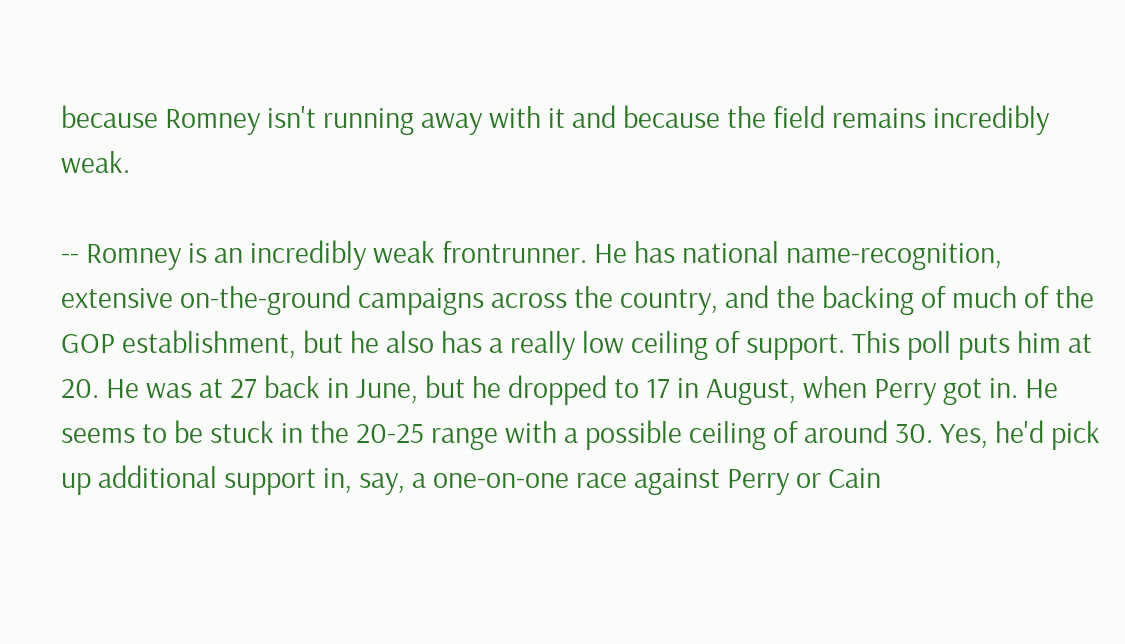because Romney isn't running away with it and because the field remains incredibly weak.

-- Romney is an incredibly weak frontrunner. He has national name-recognition, extensive on-the-ground campaigns across the country, and the backing of much of the GOP establishment, but he also has a really low ceiling of support. This poll puts him at 20. He was at 27 back in June, but he dropped to 17 in August, when Perry got in. He seems to be stuck in the 20-25 range with a possible ceiling of around 30. Yes, he'd pick up additional support in, say, a one-on-one race against Perry or Cain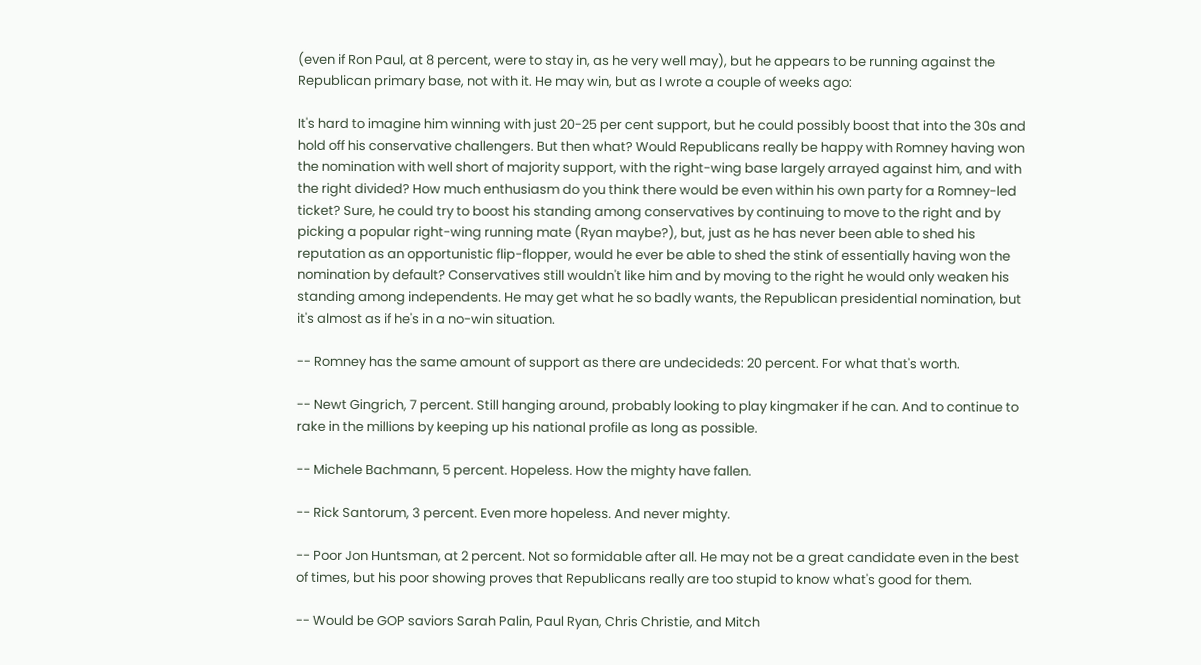(even if Ron Paul, at 8 percent, were to stay in, as he very well may), but he appears to be running against the Republican primary base, not with it. He may win, but as I wrote a couple of weeks ago:

It's hard to imagine him winning with just 20-25 per cent support, but he could possibly boost that into the 30s and hold off his conservative challengers. But then what? Would Republicans really be happy with Romney having won the nomination with well short of majority support, with the right-wing base largely arrayed against him, and with the right divided? How much enthusiasm do you think there would be even within his own party for a Romney-led ticket? Sure, he could try to boost his standing among conservatives by continuing to move to the right and by picking a popular right-wing running mate (Ryan maybe?), but, just as he has never been able to shed his reputation as an opportunistic flip-flopper, would he ever be able to shed the stink of essentially having won the nomination by default? Conservatives still wouldn't like him and by moving to the right he would only weaken his standing among independents. He may get what he so badly wants, the Republican presidential nomination, but it's almost as if he's in a no-win situation.

-- Romney has the same amount of support as there are undecideds: 20 percent. For what that's worth.

-- Newt Gingrich, 7 percent. Still hanging around, probably looking to play kingmaker if he can. And to continue to rake in the millions by keeping up his national profile as long as possible.

-- Michele Bachmann, 5 percent. Hopeless. How the mighty have fallen.

-- Rick Santorum, 3 percent. Even more hopeless. And never mighty.

-- Poor Jon Huntsman, at 2 percent. Not so formidable after all. He may not be a great candidate even in the best of times, but his poor showing proves that Republicans really are too stupid to know what's good for them.

-- Would be GOP saviors Sarah Palin, Paul Ryan, Chris Christie, and Mitch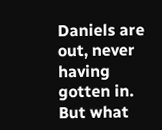Daniels are out, never having gotten in. But what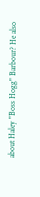about Haley "Boss Hogg" Barbour? He also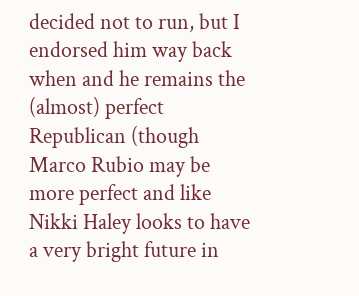decided not to run, but I endorsed him way back when and he remains the (almost) perfect Republican (though Marco Rubio may be more perfect and like Nikki Haley looks to have a very bright future in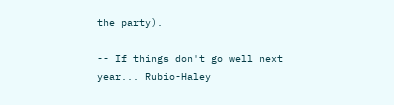the party).

-- If things don't go well next year... Rubio-Haley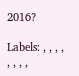2016?

Labels: , , , , , , , ,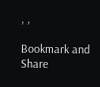, ,

Bookmark and Share